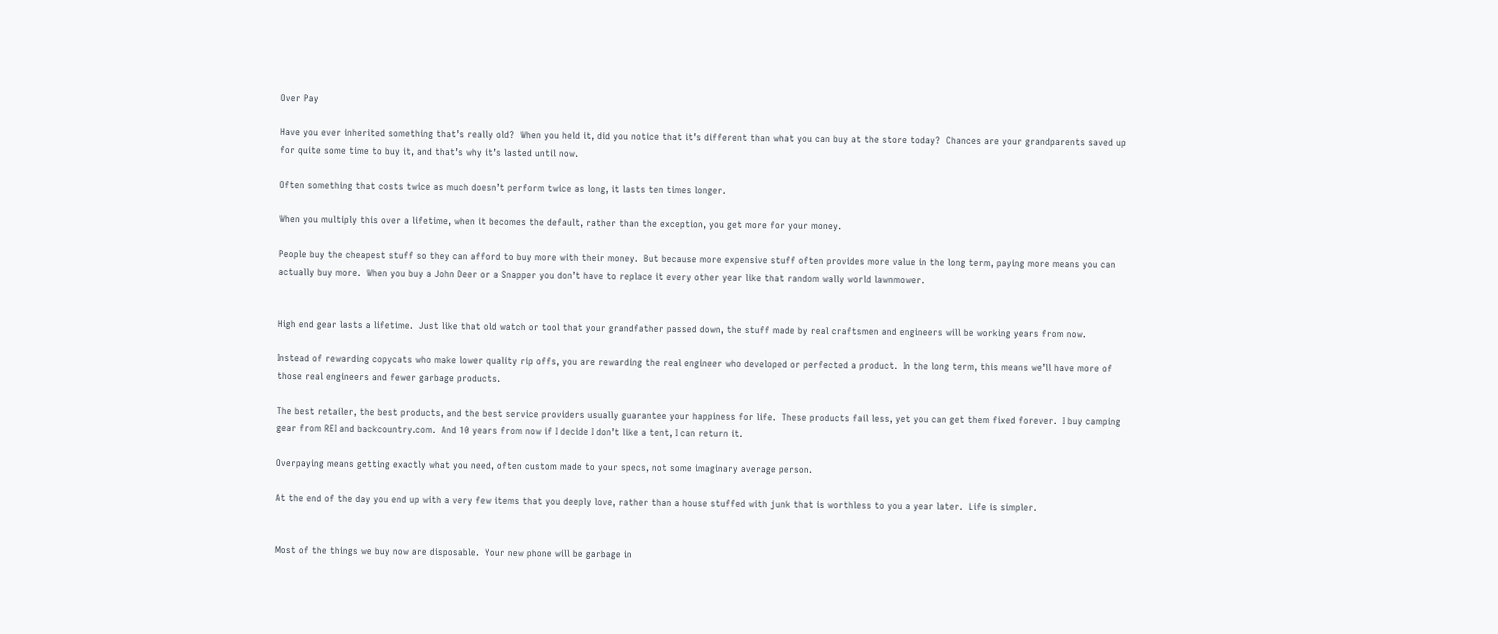Over Pay

Have you ever inherited something that’s really old?  When you held it, did you notice that it’s different than what you can buy at the store today?  Chances are your grandparents saved up for quite some time to buy it, and that’s why it’s lasted until now.

Often something that costs twice as much doesn’t perform twice as long, it lasts ten times longer.

When you multiply this over a lifetime, when it becomes the default, rather than the exception, you get more for your money.

People buy the cheapest stuff so they can afford to buy more with their money.  But because more expensive stuff often provides more value in the long term, paying more means you can actually buy more.  When you buy a John Deer or a Snapper you don’t have to replace it every other year like that random wally world lawnmower.


High end gear lasts a lifetime.  Just like that old watch or tool that your grandfather passed down, the stuff made by real craftsmen and engineers will be working years from now.

Instead of rewarding copycats who make lower quality rip offs, you are rewarding the real engineer who developed or perfected a product.  In the long term, this means we’ll have more of those real engineers and fewer garbage products.

The best retailer, the best products, and the best service providers usually guarantee your happiness for life.  These products fail less, yet you can get them fixed forever.  I buy camping gear from REI and backcountry.com.  And 10 years from now if I decide I don’t like a tent, I can return it.

Overpaying means getting exactly what you need, often custom made to your specs, not some imaginary average person.

At the end of the day you end up with a very few items that you deeply love, rather than a house stuffed with junk that is worthless to you a year later.  Life is simpler.


Most of the things we buy now are disposable.  Your new phone will be garbage in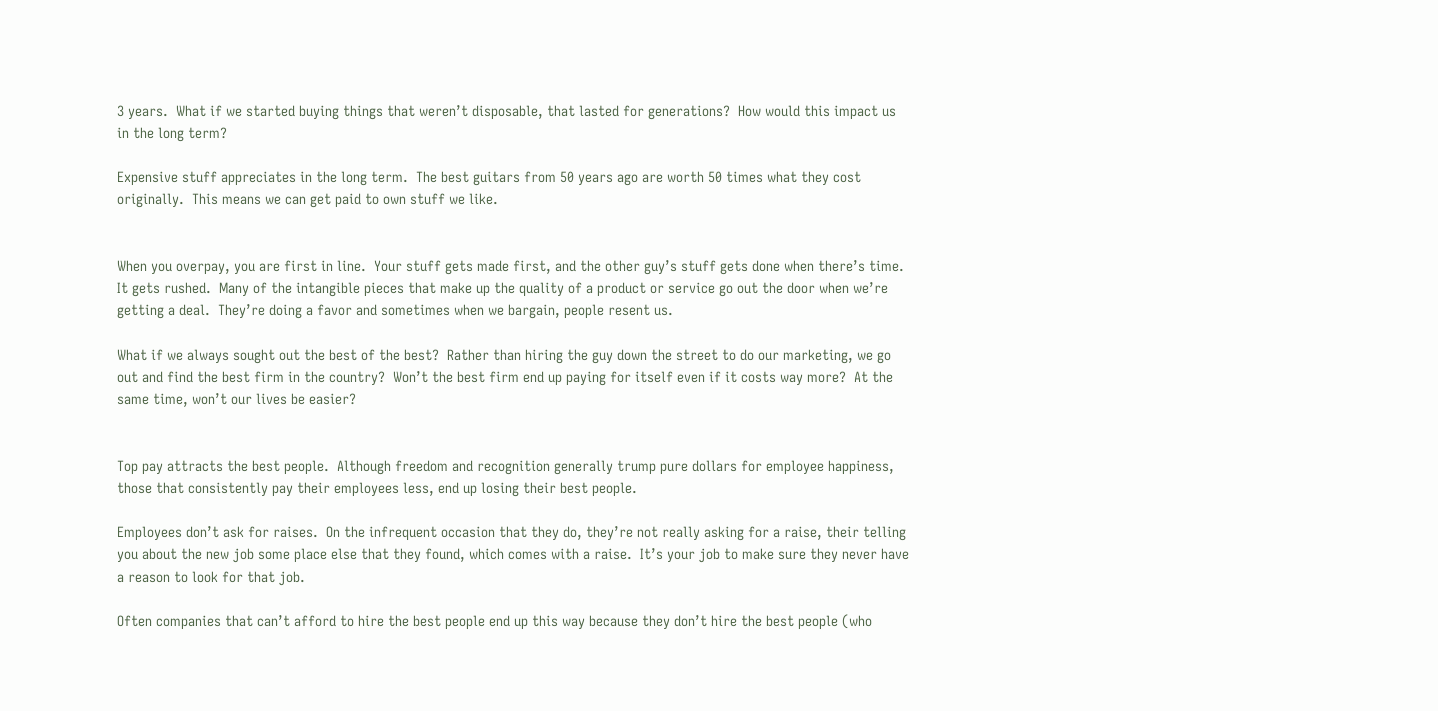3 years.  What if we started buying things that weren’t disposable, that lasted for generations?  How would this impact us in the long term?

Expensive stuff appreciates in the long term.  The best guitars from 50 years ago are worth 50 times what they cost originally.  This means we can get paid to own stuff we like.


When you overpay, you are first in line.  Your stuff gets made first, and the other guy’s stuff gets done when there’s time.  It gets rushed.  Many of the intangible pieces that make up the quality of a product or service go out the door when we’re getting a deal.  They’re doing a favor and sometimes when we bargain, people resent us.

What if we always sought out the best of the best?  Rather than hiring the guy down the street to do our marketing, we go out and find the best firm in the country?  Won’t the best firm end up paying for itself even if it costs way more?  At the same time, won’t our lives be easier?


Top pay attracts the best people.  Although freedom and recognition generally trump pure dollars for employee happiness, those that consistently pay their employees less, end up losing their best people.

Employees don’t ask for raises.  On the infrequent occasion that they do, they’re not really asking for a raise, their telling you about the new job some place else that they found, which comes with a raise.  It’s your job to make sure they never have a reason to look for that job.

Often companies that can’t afford to hire the best people end up this way because they don’t hire the best people (who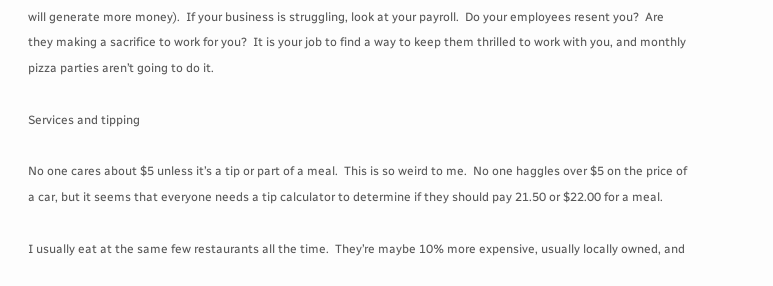will generate more money).  If your business is struggling, look at your payroll.  Do your employees resent you?  Are they making a sacrifice to work for you?  It is your job to find a way to keep them thrilled to work with you, and monthly pizza parties aren’t going to do it.

Services and tipping

No one cares about $5 unless it’s a tip or part of a meal.  This is so weird to me.  No one haggles over $5 on the price of a car, but it seems that everyone needs a tip calculator to determine if they should pay 21.50 or $22.00 for a meal.

I usually eat at the same few restaurants all the time.  They’re maybe 10% more expensive, usually locally owned, and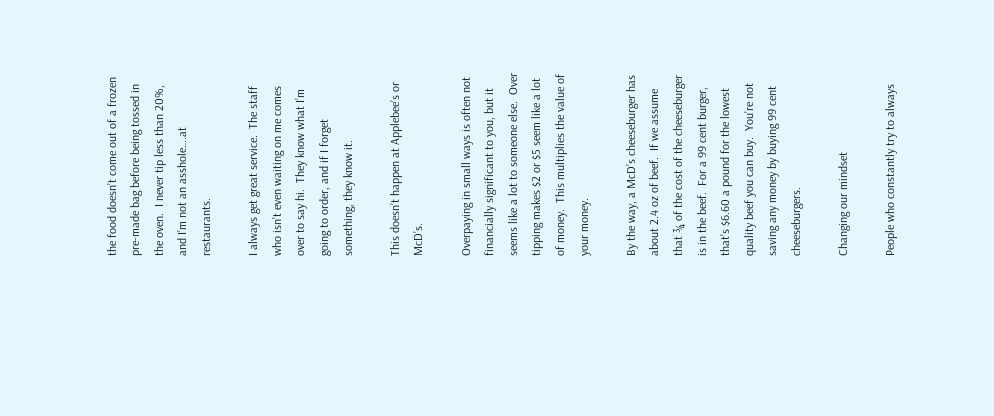the food doesn’t come out of a frozen pre-made bag before being tossed in the oven.  I never tip less than 20%, and I’m not an asshole….at restaurants.

I always get great service.  The staff who isn’t even waiting on me comes over to say hi.  They know what I’m going to order, and if I forget something, they know it.

This doesn’t happen at Applebee’s or McD’s.

Overpaying in small ways is often not financially significant to you, but it seems like a lot to someone else.  Over tipping makes $2 or $5 seem like a lot of money.  This multiplies the value of your money.

By the way, a McD’s cheeseburger has about 2.4 oz of beef.  If we assume that ¾ of the cost of the cheeseburger is in the beef.  For a 99 cent burger, that’s $6.60 a pound for the lowest quality beef you can buy.  You’re not saving any money by buying 99 cent cheeseburgers.

Changing our mindset

People who constantly try to always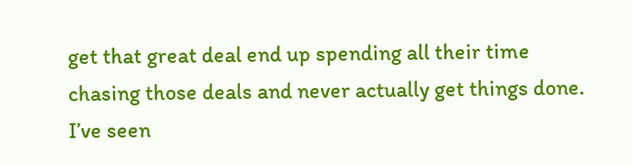get that great deal end up spending all their time chasing those deals and never actually get things done.  I’ve seen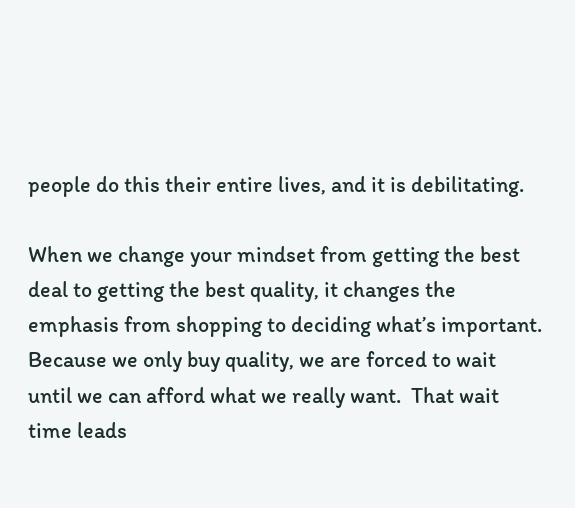people do this their entire lives, and it is debilitating.

When we change your mindset from getting the best deal to getting the best quality, it changes the emphasis from shopping to deciding what’s important.  Because we only buy quality, we are forced to wait until we can afford what we really want.  That wait time leads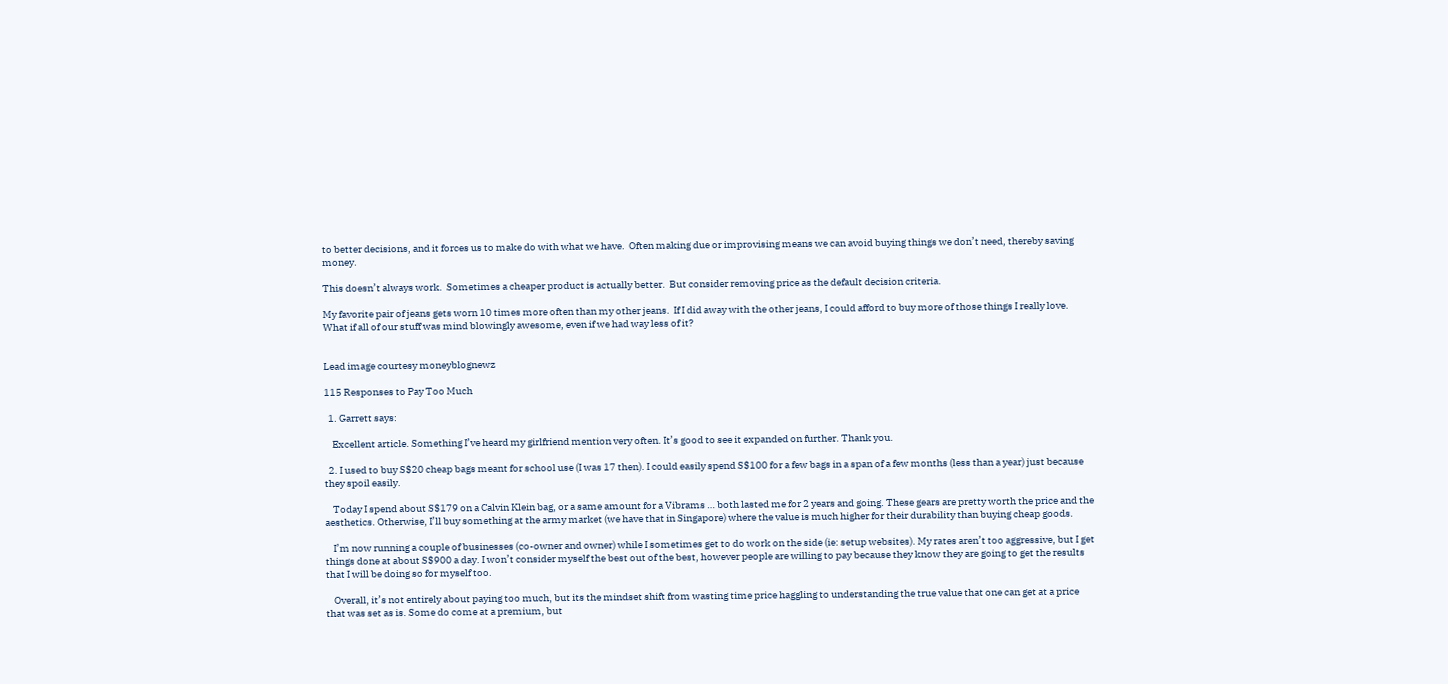to better decisions, and it forces us to make do with what we have.  Often making due or improvising means we can avoid buying things we don’t need, thereby saving money.

This doesn’t always work.  Sometimes a cheaper product is actually better.  But consider removing price as the default decision criteria.

My favorite pair of jeans gets worn 10 times more often than my other jeans.  If I did away with the other jeans, I could afford to buy more of those things I really love.  What if all of our stuff was mind blowingly awesome, even if we had way less of it?


Lead image courtesy moneyblognewz

115 Responses to Pay Too Much

  1. Garrett says:

    Excellent article. Something I’ve heard my girlfriend mention very often. It’s good to see it expanded on further. Thank you.

  2. I used to buy S$20 cheap bags meant for school use (I was 17 then). I could easily spend S$100 for a few bags in a span of a few months (less than a year) just because they spoil easily.

    Today I spend about S$179 on a Calvin Klein bag, or a same amount for a Vibrams … both lasted me for 2 years and going. These gears are pretty worth the price and the aesthetics. Otherwise, I’ll buy something at the army market (we have that in Singapore) where the value is much higher for their durability than buying cheap goods.

    I’m now running a couple of businesses (co-owner and owner) while I sometimes get to do work on the side (ie: setup websites). My rates aren’t too aggressive, but I get things done at about S$900 a day. I won’t consider myself the best out of the best, however people are willing to pay because they know they are going to get the results that I will be doing so for myself too.

    Overall, it’s not entirely about paying too much, but its the mindset shift from wasting time price haggling to understanding the true value that one can get at a price that was set as is. Some do come at a premium, but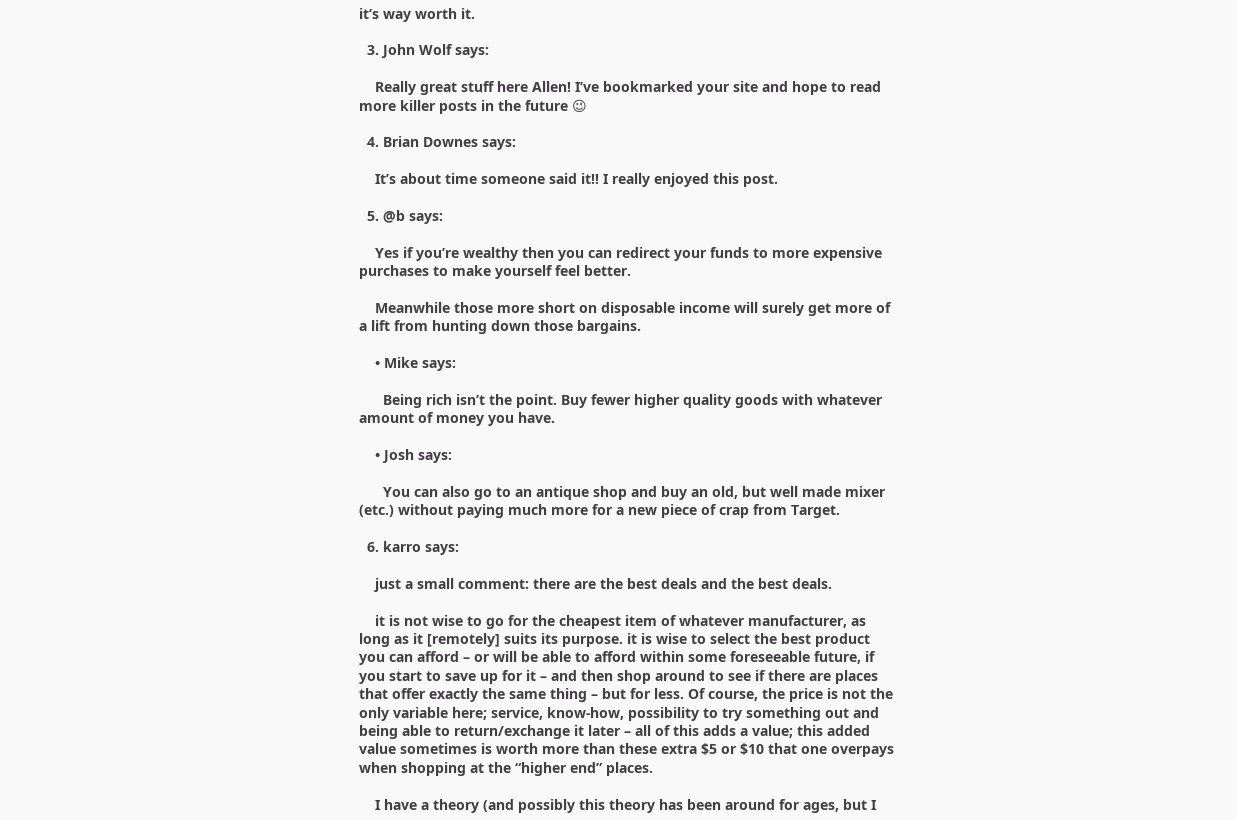it’s way worth it.

  3. John Wolf says:

    Really great stuff here Allen! I’ve bookmarked your site and hope to read more killer posts in the future 😉

  4. Brian Downes says:

    It’s about time someone said it!! I really enjoyed this post.

  5. @b says:

    Yes if you’re wealthy then you can redirect your funds to more expensive purchases to make yourself feel better.

    Meanwhile those more short on disposable income will surely get more of a lift from hunting down those bargains.

    • Mike says:

      Being rich isn’t the point. Buy fewer higher quality goods with whatever amount of money you have.

    • Josh says:

      You can also go to an antique shop and buy an old, but well made mixer (etc.) without paying much more for a new piece of crap from Target.

  6. karro says:

    just a small comment: there are the best deals and the best deals.

    it is not wise to go for the cheapest item of whatever manufacturer, as long as it [remotely] suits its purpose. it is wise to select the best product you can afford – or will be able to afford within some foreseeable future, if you start to save up for it – and then shop around to see if there are places that offer exactly the same thing – but for less. Of course, the price is not the only variable here; service, know-how, possibility to try something out and being able to return/exchange it later – all of this adds a value; this added value sometimes is worth more than these extra $5 or $10 that one overpays when shopping at the “higher end” places.

    I have a theory (and possibly this theory has been around for ages, but I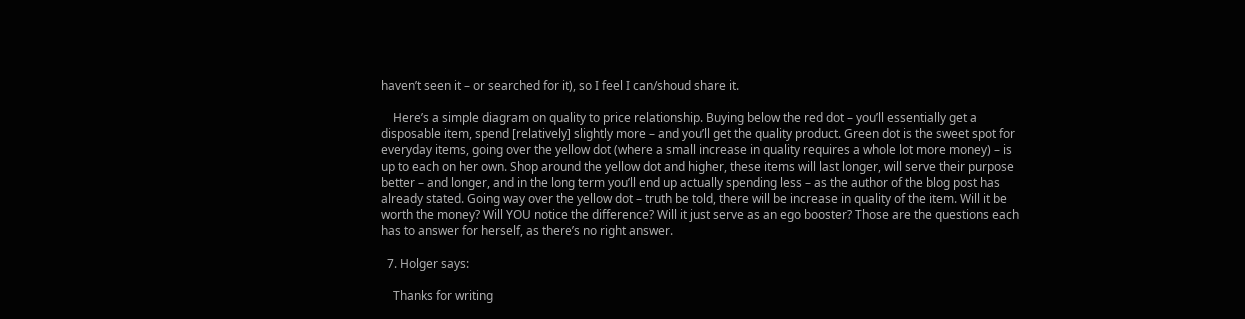haven’t seen it – or searched for it), so I feel I can/shoud share it.

    Here’s a simple diagram on quality to price relationship. Buying below the red dot – you’ll essentially get a disposable item, spend [relatively] slightly more – and you’ll get the quality product. Green dot is the sweet spot for everyday items, going over the yellow dot (where a small increase in quality requires a whole lot more money) – is up to each on her own. Shop around the yellow dot and higher, these items will last longer, will serve their purpose better – and longer, and in the long term you’ll end up actually spending less – as the author of the blog post has already stated. Going way over the yellow dot – truth be told, there will be increase in quality of the item. Will it be worth the money? Will YOU notice the difference? Will it just serve as an ego booster? Those are the questions each has to answer for herself, as there’s no right answer.

  7. Holger says:

    Thanks for writing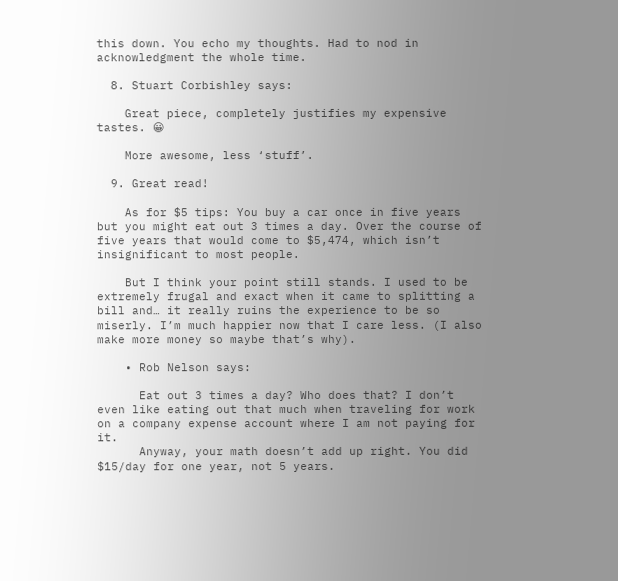this down. You echo my thoughts. Had to nod in acknowledgment the whole time.

  8. Stuart Corbishley says:

    Great piece, completely justifies my expensive tastes. 😀

    More awesome, less ‘stuff’.

  9. Great read!

    As for $5 tips: You buy a car once in five years but you might eat out 3 times a day. Over the course of five years that would come to $5,474, which isn’t insignificant to most people.

    But I think your point still stands. I used to be extremely frugal and exact when it came to splitting a bill and… it really ruins the experience to be so miserly. I’m much happier now that I care less. (I also make more money so maybe that’s why).

    • Rob Nelson says:

      Eat out 3 times a day? Who does that? I don’t even like eating out that much when traveling for work on a company expense account where I am not paying for it.
      Anyway, your math doesn’t add up right. You did $15/day for one year, not 5 years.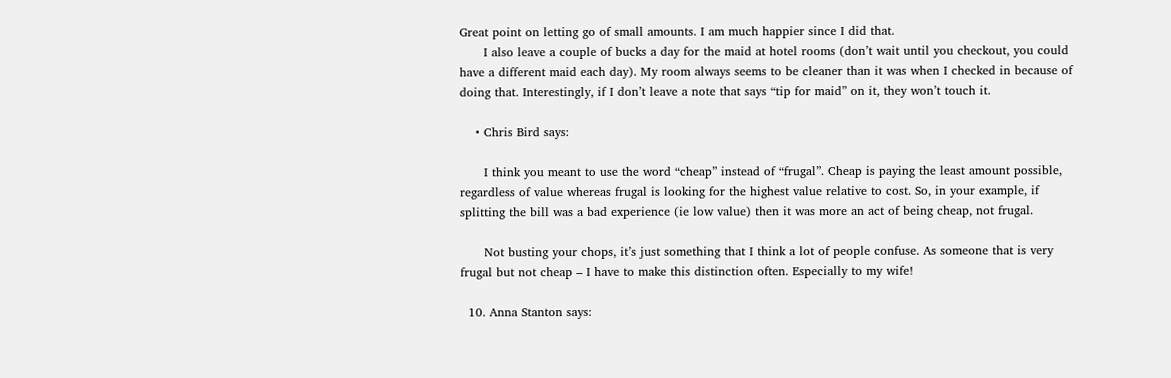Great point on letting go of small amounts. I am much happier since I did that.
      I also leave a couple of bucks a day for the maid at hotel rooms (don’t wait until you checkout, you could have a different maid each day). My room always seems to be cleaner than it was when I checked in because of doing that. Interestingly, if I don’t leave a note that says “tip for maid” on it, they won’t touch it.

    • Chris Bird says:

      I think you meant to use the word “cheap” instead of “frugal”. Cheap is paying the least amount possible, regardless of value whereas frugal is looking for the highest value relative to cost. So, in your example, if splitting the bill was a bad experience (ie low value) then it was more an act of being cheap, not frugal.

      Not busting your chops, it’s just something that I think a lot of people confuse. As someone that is very frugal but not cheap – I have to make this distinction often. Especially to my wife!

  10. Anna Stanton says: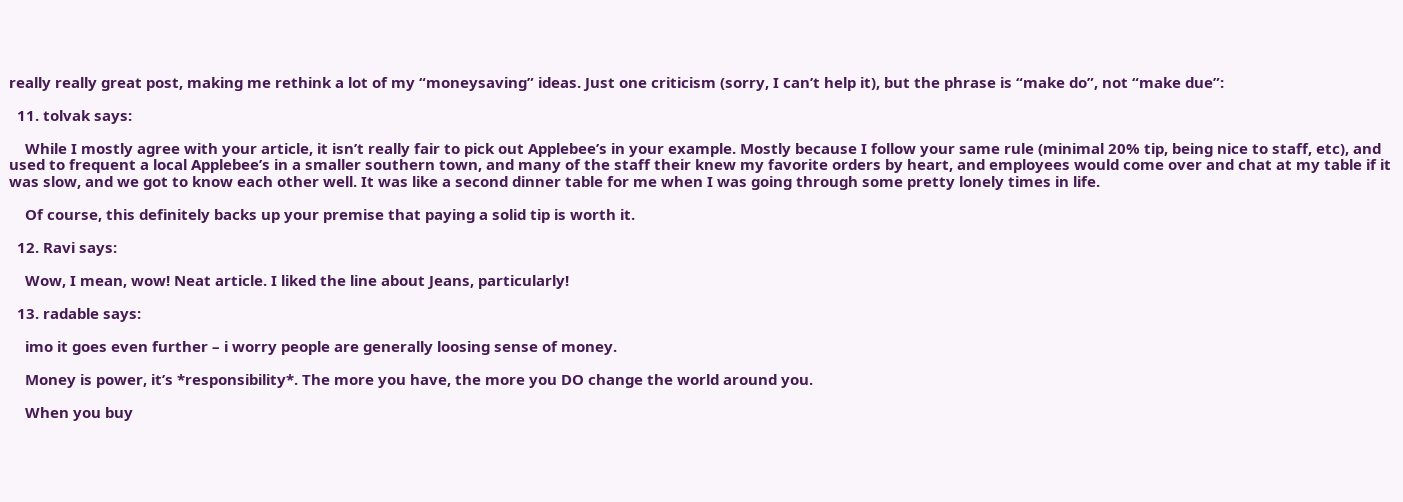really really great post, making me rethink a lot of my “moneysaving” ideas. Just one criticism (sorry, I can’t help it), but the phrase is “make do”, not “make due”:

  11. tolvak says:

    While I mostly agree with your article, it isn’t really fair to pick out Applebee’s in your example. Mostly because I follow your same rule (minimal 20% tip, being nice to staff, etc), and used to frequent a local Applebee’s in a smaller southern town, and many of the staff their knew my favorite orders by heart, and employees would come over and chat at my table if it was slow, and we got to know each other well. It was like a second dinner table for me when I was going through some pretty lonely times in life.

    Of course, this definitely backs up your premise that paying a solid tip is worth it.

  12. Ravi says:

    Wow, I mean, wow! Neat article. I liked the line about Jeans, particularly!

  13. radable says:

    imo it goes even further – i worry people are generally loosing sense of money.

    Money is power, it’s *responsibility*. The more you have, the more you DO change the world around you.

    When you buy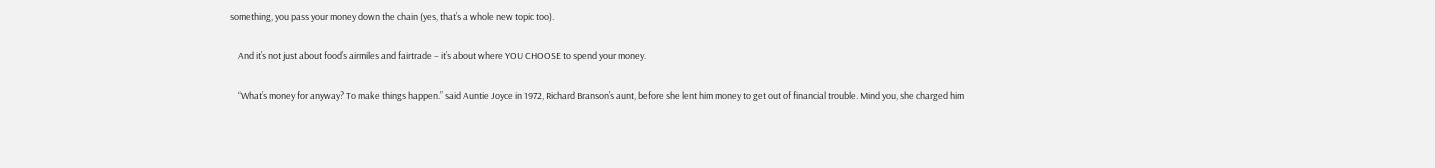something, you pass your money down the chain (yes, that’s a whole new topic too).

    And it’s not just about food’s airmiles and fairtrade – it’s about where YOU CHOOSE to spend your money.

    “What’s money for anyway? To make things happen.” said Auntie Joyce in 1972, Richard Branson’s aunt, before she lent him money to get out of financial trouble. Mind you, she charged him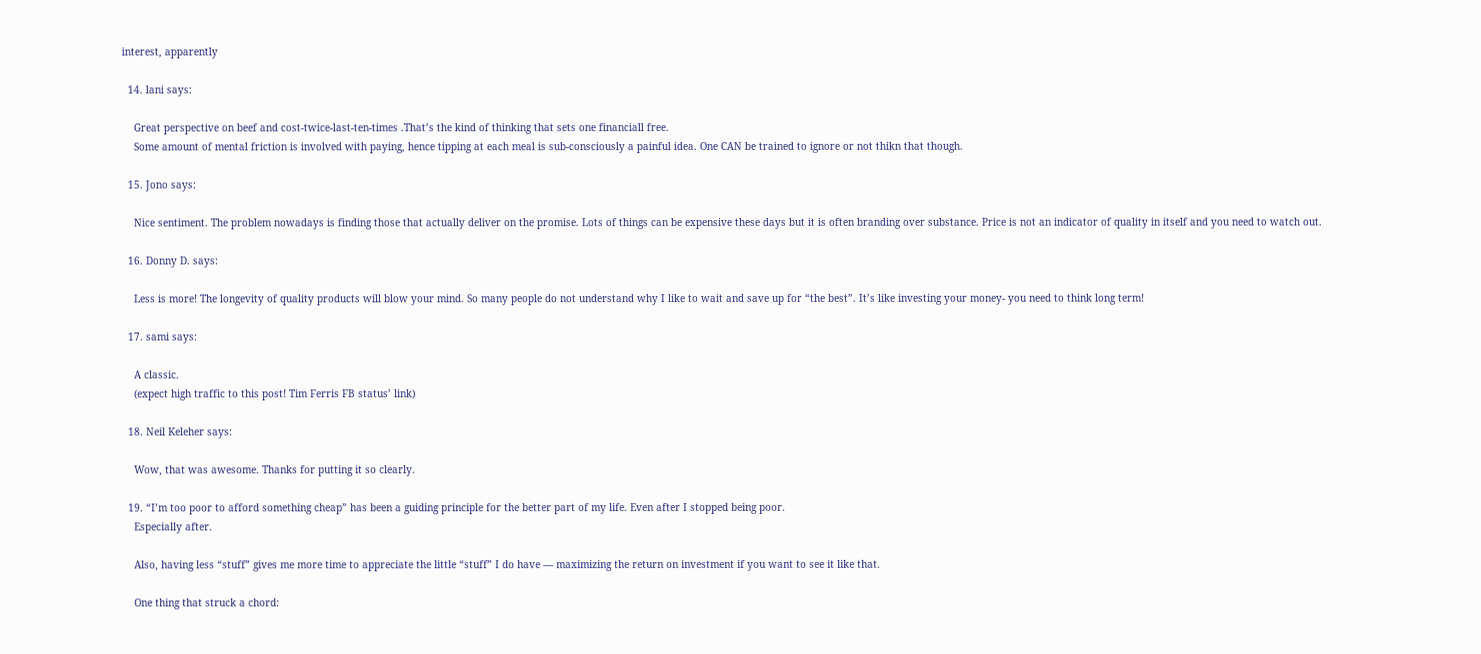interest, apparently

  14. lani says:

    Great perspective on beef and cost-twice-last-ten-times .That’s the kind of thinking that sets one financiall free.
    Some amount of mental friction is involved with paying, hence tipping at each meal is sub-consciously a painful idea. One CAN be trained to ignore or not thikn that though.

  15. Jono says:

    Nice sentiment. The problem nowadays is finding those that actually deliver on the promise. Lots of things can be expensive these days but it is often branding over substance. Price is not an indicator of quality in itself and you need to watch out.

  16. Donny D. says:

    Less is more! The longevity of quality products will blow your mind. So many people do not understand why I like to wait and save up for “the best”. It’s like investing your money- you need to think long term!

  17. sami says:

    A classic.
    (expect high traffic to this post! Tim Ferris FB status’ link)

  18. Neil Keleher says:

    Wow, that was awesome. Thanks for putting it so clearly.

  19. “I’m too poor to afford something cheap” has been a guiding principle for the better part of my life. Even after I stopped being poor.
    Especially after.

    Also, having less “stuff” gives me more time to appreciate the little “stuff” I do have — maximizing the return on investment if you want to see it like that.

    One thing that struck a chord: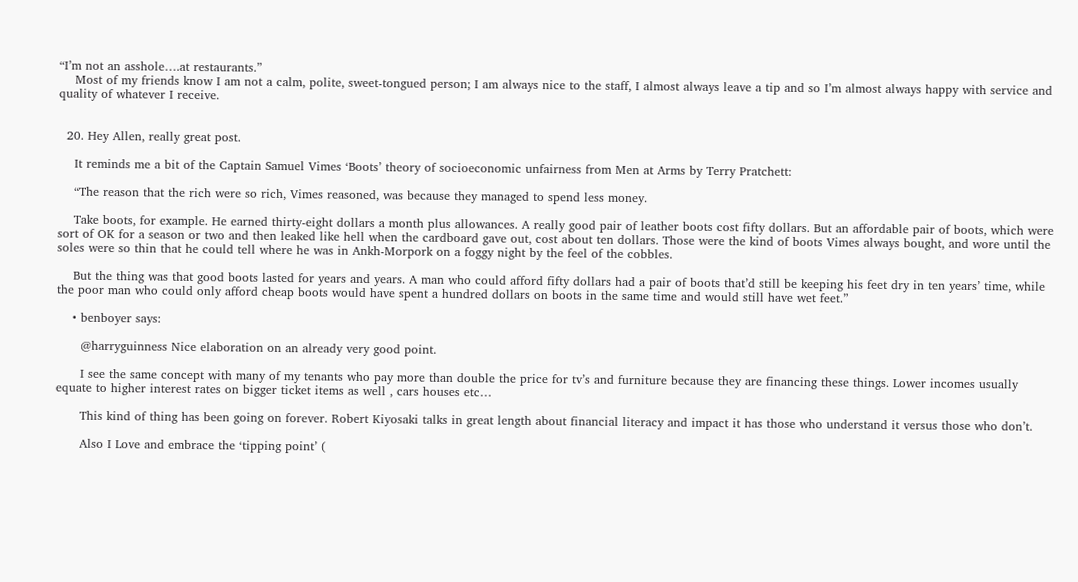“I’m not an asshole….at restaurants.”
    Most of my friends know I am not a calm, polite, sweet-tongued person; I am always nice to the staff, I almost always leave a tip and so I’m almost always happy with service and quality of whatever I receive.


  20. Hey Allen, really great post.

    It reminds me a bit of the Captain Samuel Vimes ‘Boots’ theory of socioeconomic unfairness from Men at Arms by Terry Pratchett:

    “The reason that the rich were so rich, Vimes reasoned, was because they managed to spend less money.

    Take boots, for example. He earned thirty-eight dollars a month plus allowances. A really good pair of leather boots cost fifty dollars. But an affordable pair of boots, which were sort of OK for a season or two and then leaked like hell when the cardboard gave out, cost about ten dollars. Those were the kind of boots Vimes always bought, and wore until the soles were so thin that he could tell where he was in Ankh-Morpork on a foggy night by the feel of the cobbles.

    But the thing was that good boots lasted for years and years. A man who could afford fifty dollars had a pair of boots that’d still be keeping his feet dry in ten years’ time, while the poor man who could only afford cheap boots would have spent a hundred dollars on boots in the same time and would still have wet feet.”

    • benboyer says:

      @harryguinness Nice elaboration on an already very good point.

      I see the same concept with many of my tenants who pay more than double the price for tv’s and furniture because they are financing these things. Lower incomes usually equate to higher interest rates on bigger ticket items as well , cars houses etc…

      This kind of thing has been going on forever. Robert Kiyosaki talks in great length about financial literacy and impact it has those who understand it versus those who don’t.

      Also I Love and embrace the ‘tipping point’ (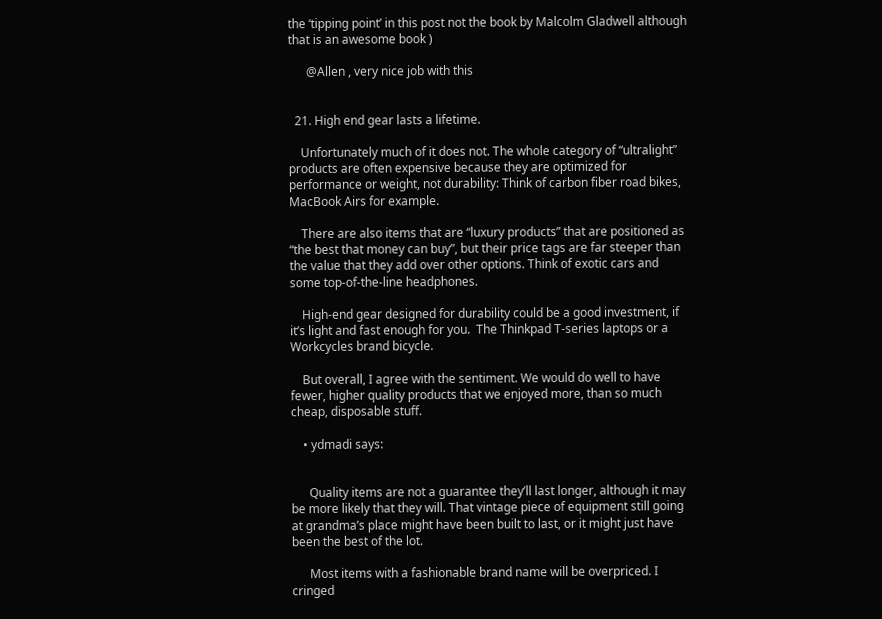the ‘tipping point’ in this post not the book by Malcolm Gladwell although that is an awesome book )

      @Allen , very nice job with this


  21. High end gear lasts a lifetime.

    Unfortunately much of it does not. The whole category of “ultralight” products are often expensive because they are optimized for performance or weight, not durability: Think of carbon fiber road bikes, MacBook Airs for example.

    There are also items that are “luxury products” that are positioned as “the best that money can buy”, but their price tags are far steeper than the value that they add over other options. Think of exotic cars and some top-of-the-line headphones.

    High-end gear designed for durability could be a good investment, if it’s light and fast enough for you.  The Thinkpad T-series laptops or a Workcycles brand bicycle.

    But overall, I agree with the sentiment. We would do well to have fewer, higher quality products that we enjoyed more, than so much cheap, disposable stuff.

    • ydmadi says:


      Quality items are not a guarantee they’ll last longer, although it may be more likely that they will. That vintage piece of equipment still going at grandma’s place might have been built to last, or it might just have been the best of the lot.

      Most items with a fashionable brand name will be overpriced. I cringed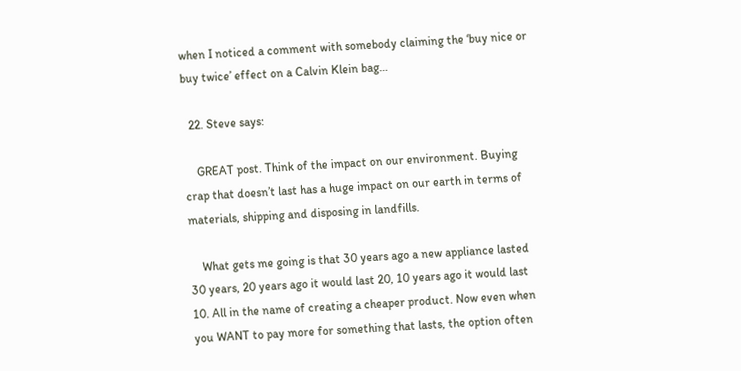when I noticed a comment with somebody claiming the ‘buy nice or buy twice’ effect on a Calvin Klein bag…

  22. Steve says:

    GREAT post. Think of the impact on our environment. Buying crap that doesn’t last has a huge impact on our earth in terms of materials, shipping and disposing in landfills.

    What gets me going is that 30 years ago a new appliance lasted 30 years, 20 years ago it would last 20, 10 years ago it would last 10. All in the name of creating a cheaper product. Now even when you WANT to pay more for something that lasts, the option often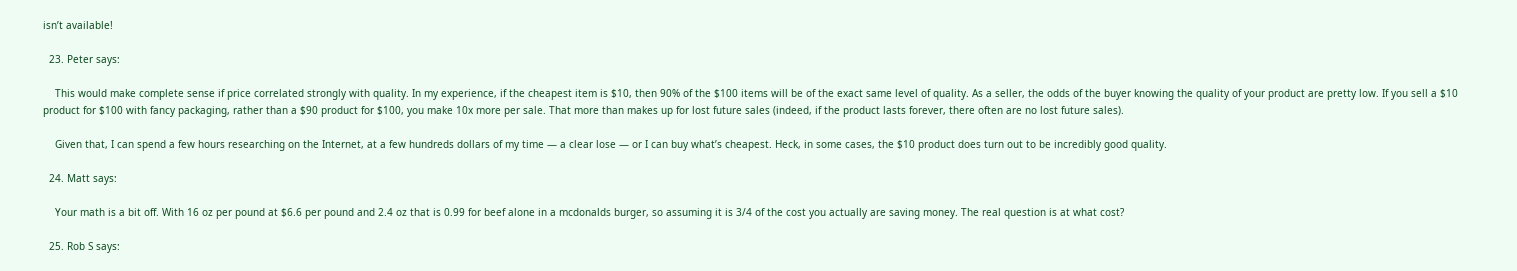isn’t available!

  23. Peter says:

    This would make complete sense if price correlated strongly with quality. In my experience, if the cheapest item is $10, then 90% of the $100 items will be of the exact same level of quality. As a seller, the odds of the buyer knowing the quality of your product are pretty low. If you sell a $10 product for $100 with fancy packaging, rather than a $90 product for $100, you make 10x more per sale. That more than makes up for lost future sales (indeed, if the product lasts forever, there often are no lost future sales).

    Given that, I can spend a few hours researching on the Internet, at a few hundreds dollars of my time — a clear lose — or I can buy what’s cheapest. Heck, in some cases, the $10 product does turn out to be incredibly good quality.

  24. Matt says:

    Your math is a bit off. With 16 oz per pound at $6.6 per pound and 2.4 oz that is 0.99 for beef alone in a mcdonalds burger, so assuming it is 3/4 of the cost you actually are saving money. The real question is at what cost?

  25. Rob S says: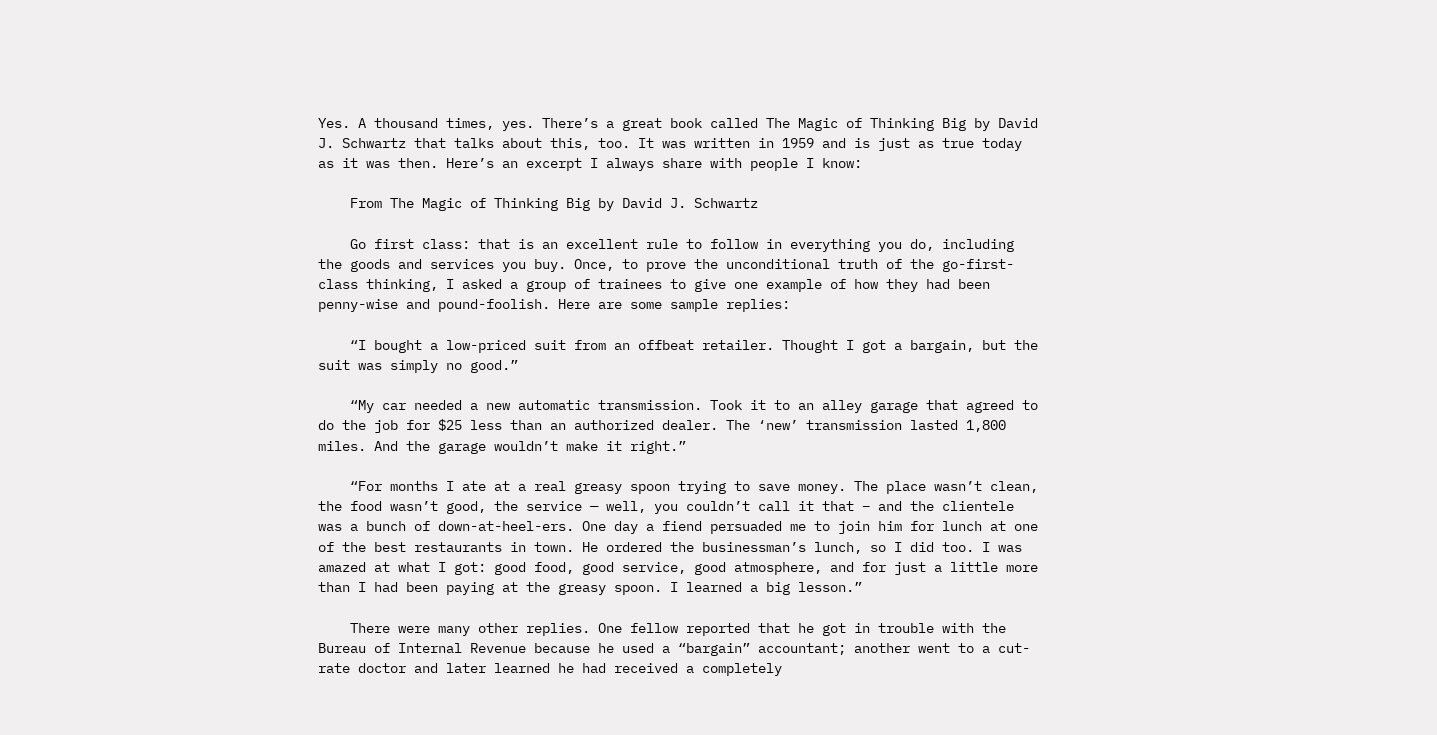Yes. A thousand times, yes. There’s a great book called The Magic of Thinking Big by David J. Schwartz that talks about this, too. It was written in 1959 and is just as true today as it was then. Here’s an excerpt I always share with people I know:

    From The Magic of Thinking Big by David J. Schwartz

    Go first class: that is an excellent rule to follow in everything you do, including the goods and services you buy. Once, to prove the unconditional truth of the go-first-class thinking, I asked a group of trainees to give one example of how they had been penny-wise and pound-foolish. Here are some sample replies:

    “I bought a low-priced suit from an offbeat retailer. Thought I got a bargain, but the suit was simply no good.”

    “My car needed a new automatic transmission. Took it to an alley garage that agreed to do the job for $25 less than an authorized dealer. The ‘new’ transmission lasted 1,800 miles. And the garage wouldn’t make it right.”

    “For months I ate at a real greasy spoon trying to save money. The place wasn’t clean, the food wasn’t good, the service — well, you couldn’t call it that – and the clientele was a bunch of down-at-heel-ers. One day a fiend persuaded me to join him for lunch at one of the best restaurants in town. He ordered the businessman’s lunch, so I did too. I was amazed at what I got: good food, good service, good atmosphere, and for just a little more than I had been paying at the greasy spoon. I learned a big lesson.”

    There were many other replies. One fellow reported that he got in trouble with the Bureau of Internal Revenue because he used a “bargain” accountant; another went to a cut-rate doctor and later learned he had received a completely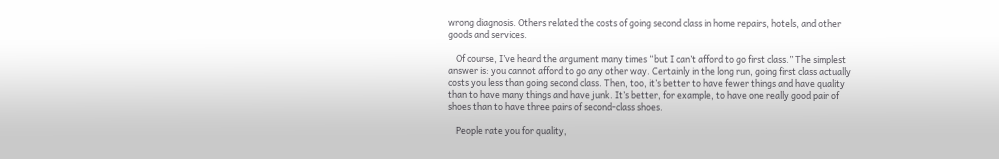wrong diagnosis. Others related the costs of going second class in home repairs, hotels, and other goods and services.

    Of course, I’ve heard the argument many times “but I can’t afford to go first class.” The simplest answer is: you cannot afford to go any other way. Certainly in the long run, going first class actually costs you less than going second class. Then, too, it’s better to have fewer things and have quality than to have many things and have junk. It’s better, for example, to have one really good pair of shoes than to have three pairs of second-class shoes.

    People rate you for quality,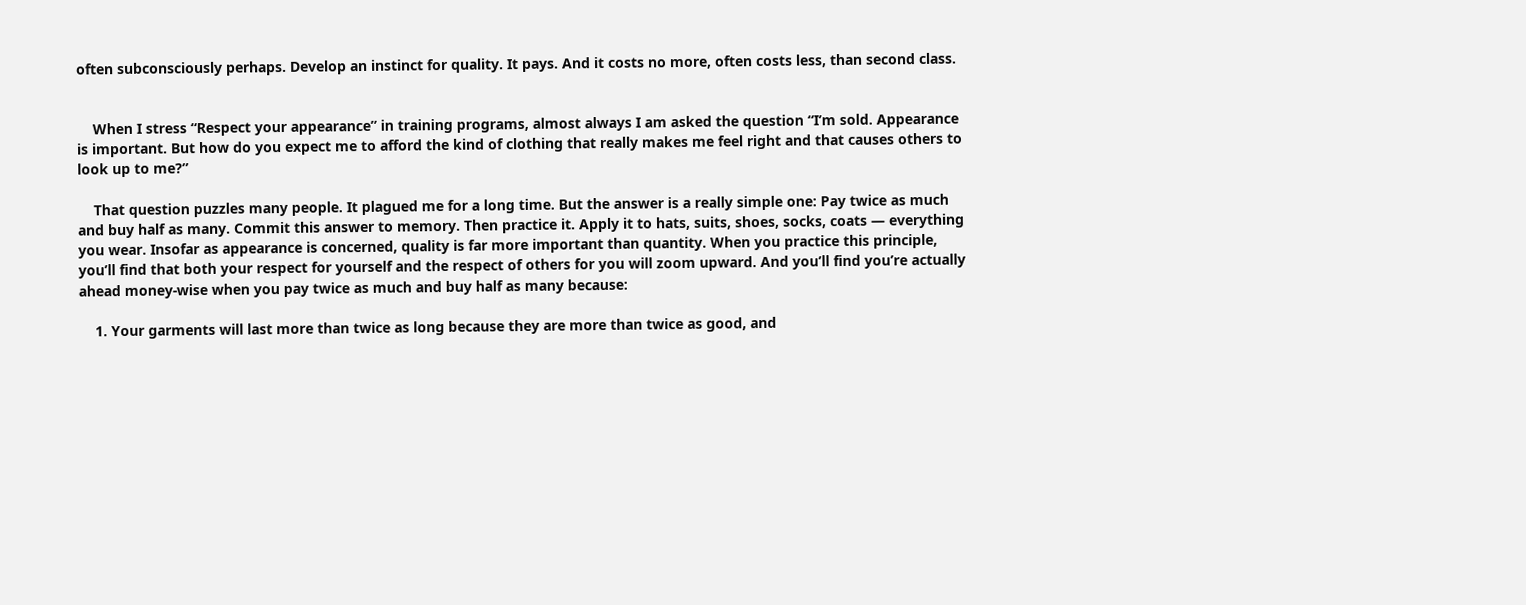often subconsciously perhaps. Develop an instinct for quality. It pays. And it costs no more, often costs less, than second class.


    When I stress “Respect your appearance” in training programs, almost always I am asked the question “I’m sold. Appearance is important. But how do you expect me to afford the kind of clothing that really makes me feel right and that causes others to look up to me?”

    That question puzzles many people. It plagued me for a long time. But the answer is a really simple one: Pay twice as much and buy half as many. Commit this answer to memory. Then practice it. Apply it to hats, suits, shoes, socks, coats — everything you wear. Insofar as appearance is concerned, quality is far more important than quantity. When you practice this principle, you’ll find that both your respect for yourself and the respect of others for you will zoom upward. And you’ll find you’re actually ahead money-wise when you pay twice as much and buy half as many because:

    1. Your garments will last more than twice as long because they are more than twice as good, and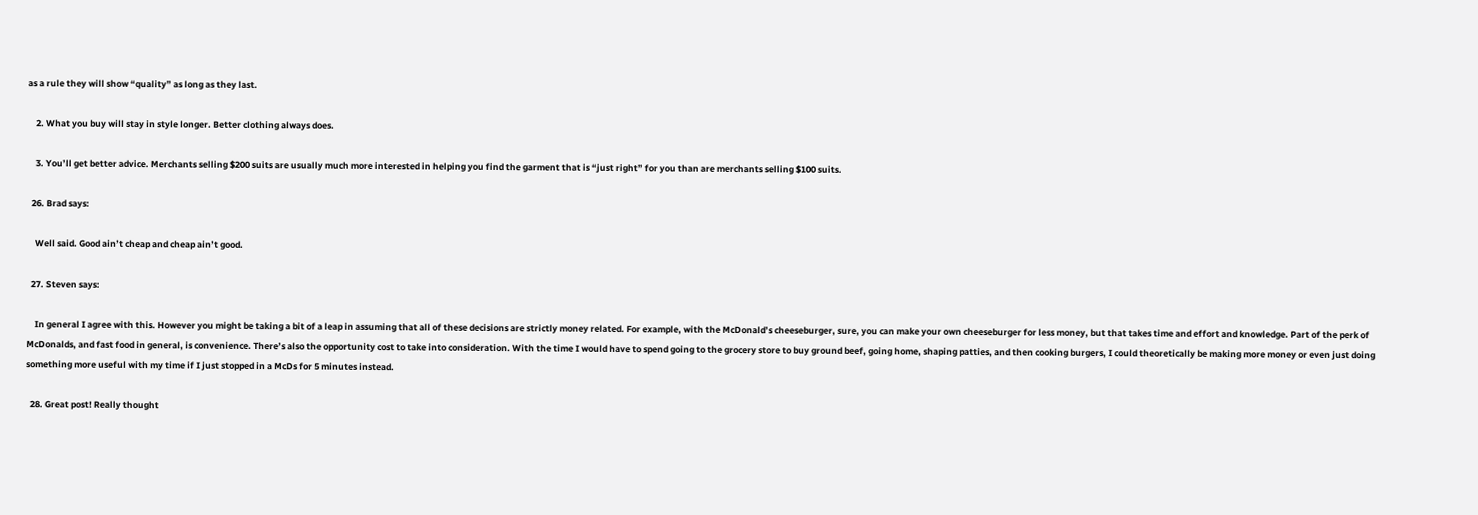as a rule they will show “quality” as long as they last.

    2. What you buy will stay in style longer. Better clothing always does.

    3. You’ll get better advice. Merchants selling $200 suits are usually much more interested in helping you find the garment that is “just right” for you than are merchants selling $100 suits.

  26. Brad says:

    Well said. Good ain’t cheap and cheap ain’t good.

  27. Steven says:

    In general I agree with this. However you might be taking a bit of a leap in assuming that all of these decisions are strictly money related. For example, with the McDonald’s cheeseburger, sure, you can make your own cheeseburger for less money, but that takes time and effort and knowledge. Part of the perk of McDonalds, and fast food in general, is convenience. There’s also the opportunity cost to take into consideration. With the time I would have to spend going to the grocery store to buy ground beef, going home, shaping patties, and then cooking burgers, I could theoretically be making more money or even just doing something more useful with my time if I just stopped in a McDs for 5 minutes instead.

  28. Great post! Really thought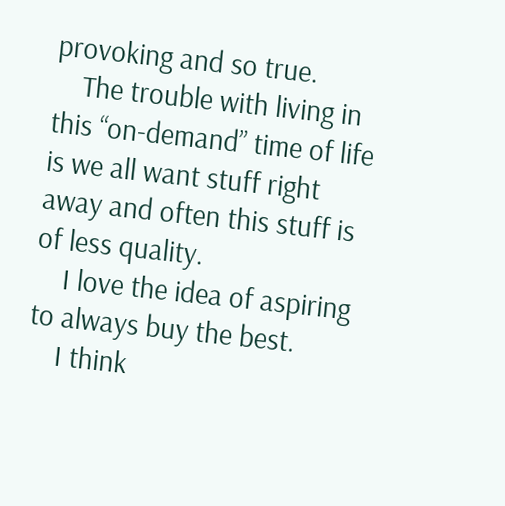provoking and so true.
    The trouble with living in this “on-demand” time of life is we all want stuff right away and often this stuff is of less quality.
    I love the idea of aspiring to always buy the best.
    I think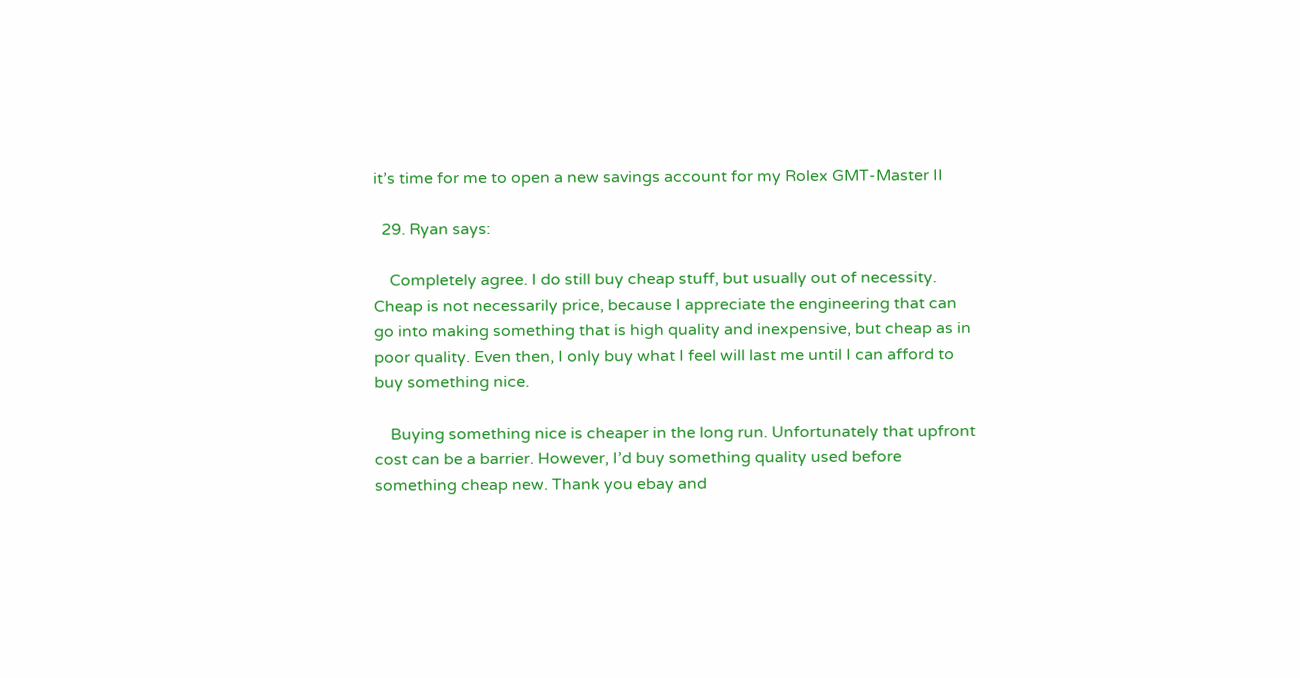it’s time for me to open a new savings account for my Rolex GMT-Master II

  29. Ryan says:

    Completely agree. I do still buy cheap stuff, but usually out of necessity. Cheap is not necessarily price, because I appreciate the engineering that can go into making something that is high quality and inexpensive, but cheap as in poor quality. Even then, I only buy what I feel will last me until I can afford to buy something nice.

    Buying something nice is cheaper in the long run. Unfortunately that upfront cost can be a barrier. However, I’d buy something quality used before something cheap new. Thank you ebay and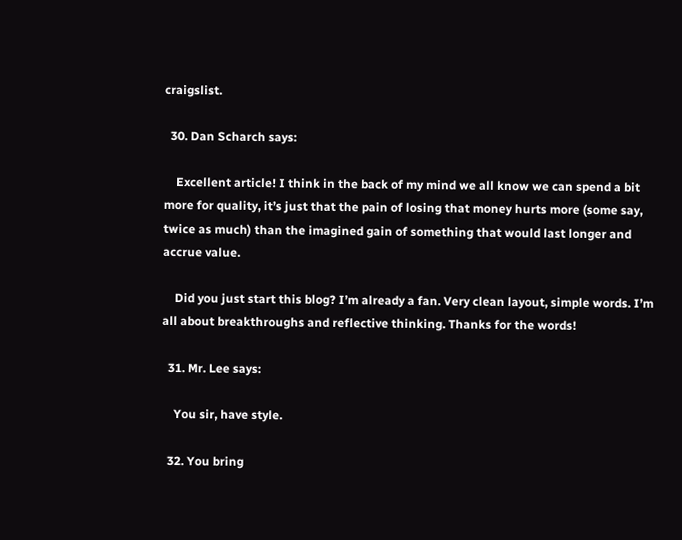craigslist.

  30. Dan Scharch says:

    Excellent article! I think in the back of my mind we all know we can spend a bit more for quality, it’s just that the pain of losing that money hurts more (some say, twice as much) than the imagined gain of something that would last longer and accrue value.

    Did you just start this blog? I’m already a fan. Very clean layout, simple words. I’m all about breakthroughs and reflective thinking. Thanks for the words!

  31. Mr. Lee says:

    You sir, have style.

  32. You bring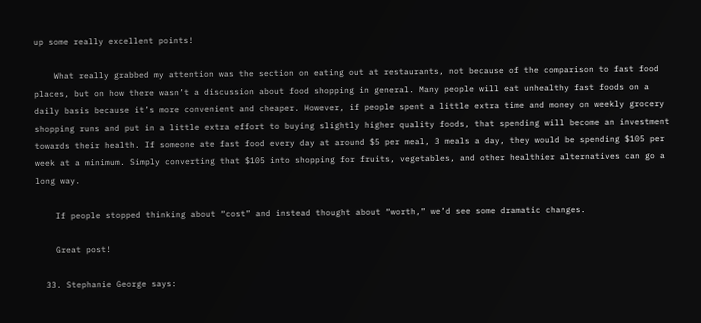up some really excellent points!

    What really grabbed my attention was the section on eating out at restaurants, not because of the comparison to fast food places, but on how there wasn’t a discussion about food shopping in general. Many people will eat unhealthy fast foods on a daily basis because it’s more convenient and cheaper. However, if people spent a little extra time and money on weekly grocery shopping runs and put in a little extra effort to buying slightly higher quality foods, that spending will become an investment towards their health. If someone ate fast food every day at around $5 per meal, 3 meals a day, they would be spending $105 per week at a minimum. Simply converting that $105 into shopping for fruits, vegetables, and other healthier alternatives can go a long way.

    If people stopped thinking about “cost” and instead thought about “worth,” we’d see some dramatic changes.

    Great post!

  33. Stephanie George says: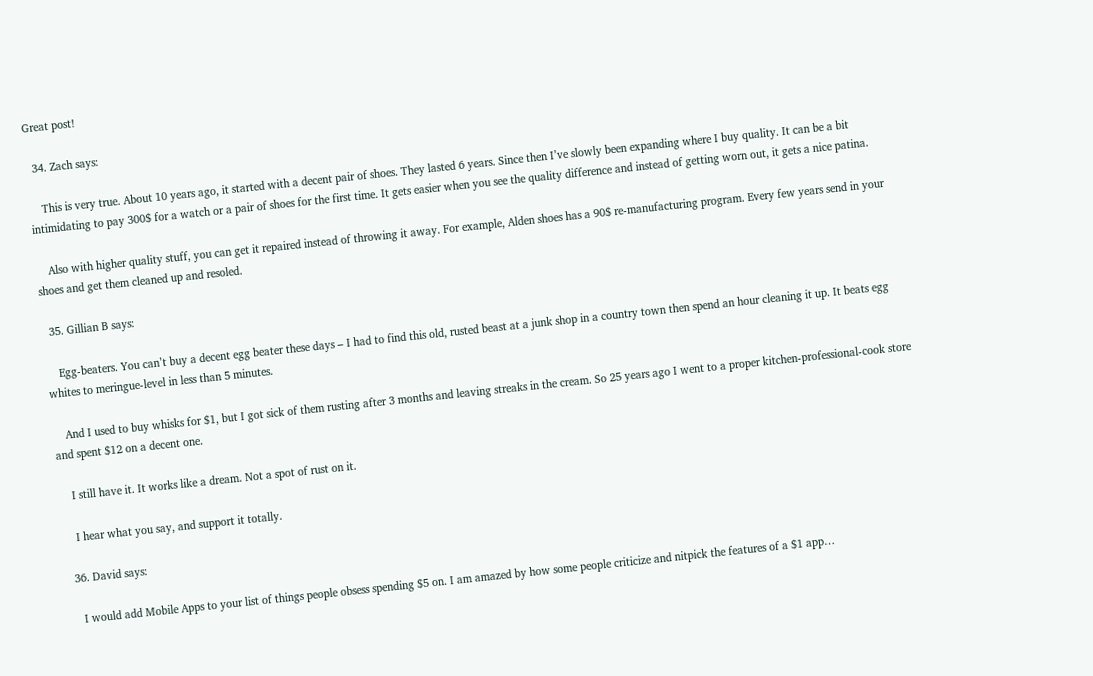Great post!

  34. Zach says:

    This is very true. About 10 years ago, it started with a decent pair of shoes. They lasted 6 years. Since then I’ve slowly been expanding where I buy quality. It can be a bit intimidating to pay 300$ for a watch or a pair of shoes for the first time. It gets easier when you see the quality difference and instead of getting worn out, it gets a nice patina.

    Also with higher quality stuff, you can get it repaired instead of throwing it away. For example, Alden shoes has a 90$ re-manufacturing program. Every few years send in your shoes and get them cleaned up and resoled.

  35. Gillian B says:

    Egg-beaters. You can’t buy a decent egg beater these days – I had to find this old, rusted beast at a junk shop in a country town then spend an hour cleaning it up. It beats egg whites to meringue-level in less than 5 minutes.

    And I used to buy whisks for $1, but I got sick of them rusting after 3 months and leaving streaks in the cream. So 25 years ago I went to a proper kitchen-professional-cook store and spent $12 on a decent one.

    I still have it. It works like a dream. Not a spot of rust on it.

    I hear what you say, and support it totally.

  36. David says:

    I would add Mobile Apps to your list of things people obsess spending $5 on. I am amazed by how some people criticize and nitpick the features of a $1 app…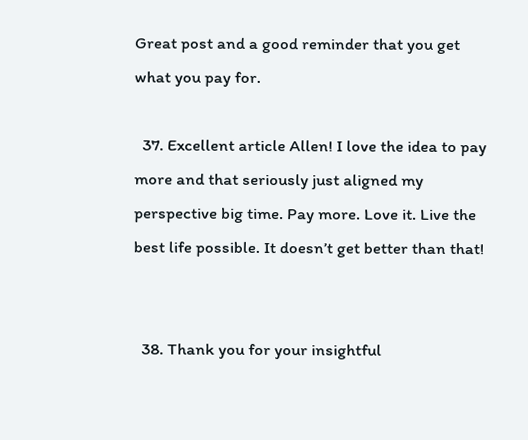Great post and a good reminder that you get what you pay for.

  37. Excellent article Allen! I love the idea to pay more and that seriously just aligned my perspective big time. Pay more. Love it. Live the best life possible. It doesn’t get better than that!


  38. Thank you for your insightful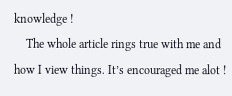knowledge !
    The whole article rings true with me and how I view things. It’s encouraged me alot !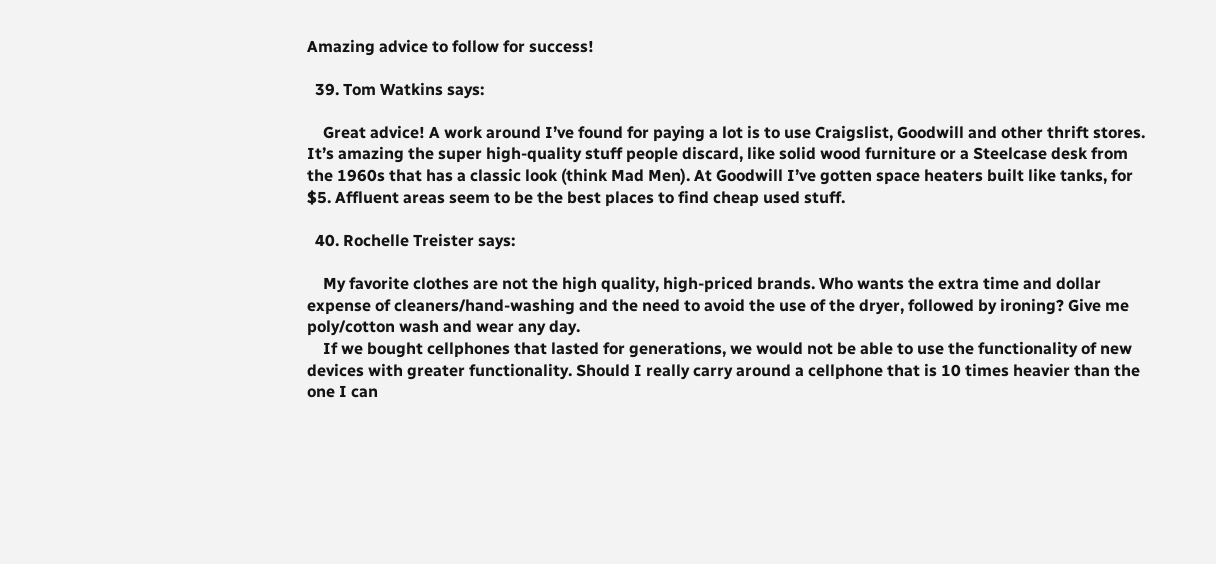Amazing advice to follow for success!

  39. Tom Watkins says:

    Great advice! A work around I’ve found for paying a lot is to use Craigslist, Goodwill and other thrift stores. It’s amazing the super high-quality stuff people discard, like solid wood furniture or a Steelcase desk from the 1960s that has a classic look (think Mad Men). At Goodwill I’ve gotten space heaters built like tanks, for $5. Affluent areas seem to be the best places to find cheap used stuff.

  40. Rochelle Treister says:

    My favorite clothes are not the high quality, high-priced brands. Who wants the extra time and dollar expense of cleaners/hand-washing and the need to avoid the use of the dryer, followed by ironing? Give me poly/cotton wash and wear any day.
    If we bought cellphones that lasted for generations, we would not be able to use the functionality of new devices with greater functionality. Should I really carry around a cellphone that is 10 times heavier than the one I can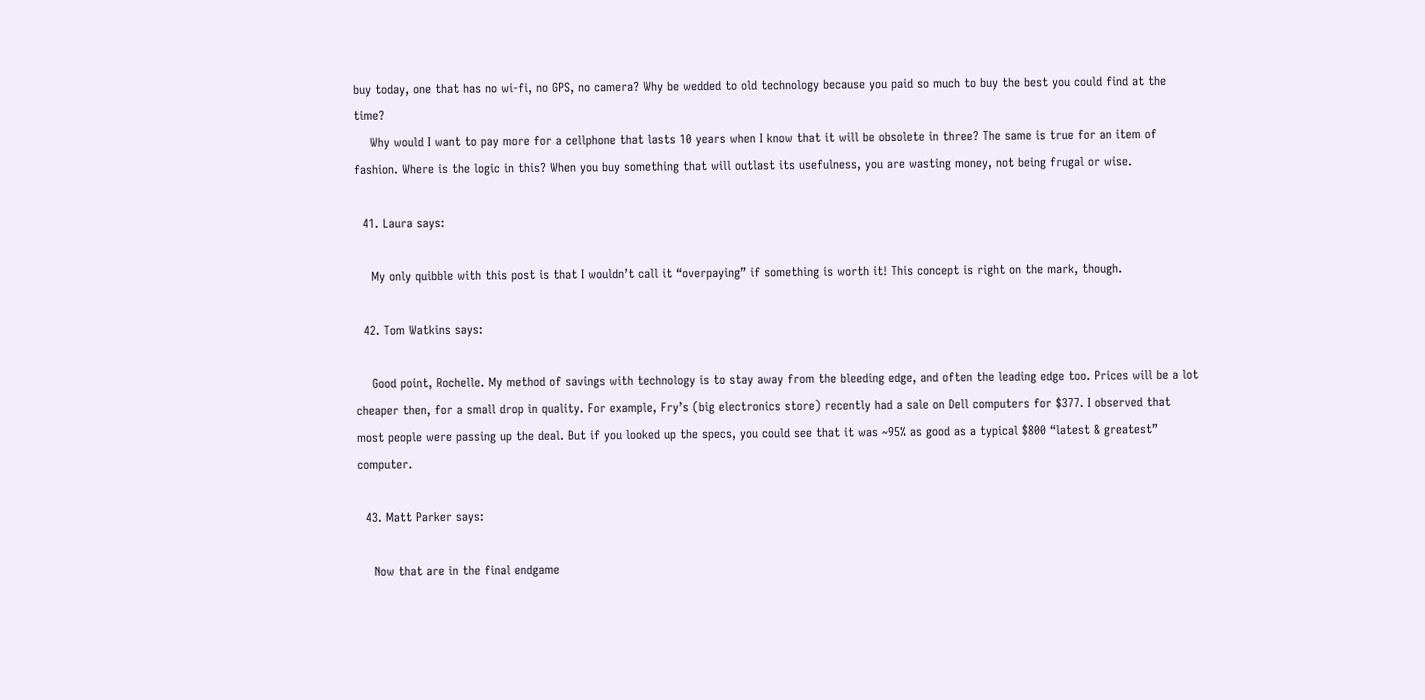buy today, one that has no wi-fi, no GPS, no camera? Why be wedded to old technology because you paid so much to buy the best you could find at the time?
    Why would I want to pay more for a cellphone that lasts 10 years when I know that it will be obsolete in three? The same is true for an item of fashion. Where is the logic in this? When you buy something that will outlast its usefulness, you are wasting money, not being frugal or wise.

  41. Laura says:

    My only quibble with this post is that I wouldn’t call it “overpaying” if something is worth it! This concept is right on the mark, though.

  42. Tom Watkins says:

    Good point, Rochelle. My method of savings with technology is to stay away from the bleeding edge, and often the leading edge too. Prices will be a lot cheaper then, for a small drop in quality. For example, Fry’s (big electronics store) recently had a sale on Dell computers for $377. I observed that most people were passing up the deal. But if you looked up the specs, you could see that it was ~95% as good as a typical $800 “latest & greatest” computer.

  43. Matt Parker says:

    Now that are in the final endgame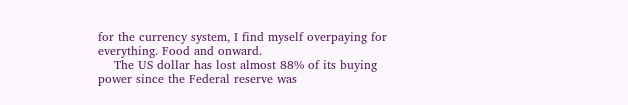for the currency system, I find myself overpaying for everything. Food and onward.
    The US dollar has lost almost 88% of its buying power since the Federal reserve was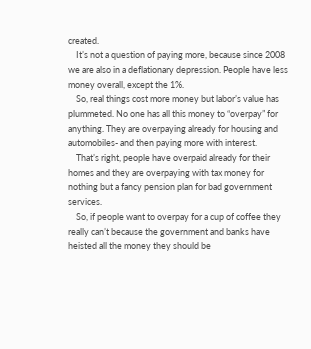created.
    It’s not a question of paying more, because since 2008 we are also in a deflationary depression. People have less money overall, except the 1%.
    So, real things cost more money but labor’s value has plummeted. No one has all this money to “overpay” for anything. They are overpaying already for housing and automobiles- and then paying more with interest.
    That’s right, people have overpaid already for their homes and they are overpaying with tax money for nothing but a fancy pension plan for bad government services.
    So, if people want to overpay for a cup of coffee they really can’t because the government and banks have heisted all the money they should be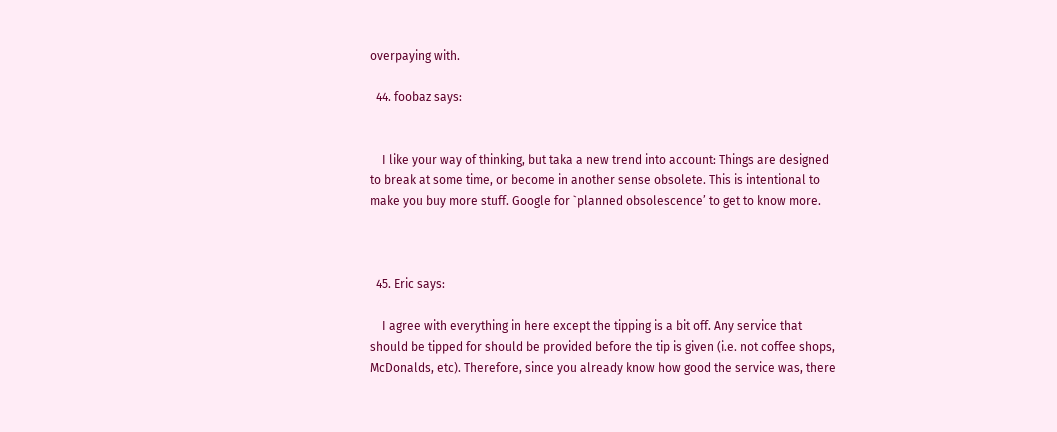overpaying with.

  44. foobaz says:


    I like your way of thinking, but taka a new trend into account: Things are designed to break at some time, or become in another sense obsolete. This is intentional to make you buy more stuff. Google for `planned obsolescence’ to get to know more.



  45. Eric says:

    I agree with everything in here except the tipping is a bit off. Any service that should be tipped for should be provided before the tip is given (i.e. not coffee shops, McDonalds, etc). Therefore, since you already know how good the service was, there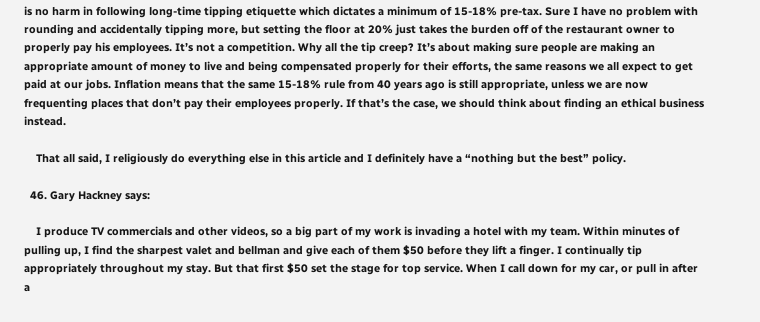is no harm in following long-time tipping etiquette which dictates a minimum of 15-18% pre-tax. Sure I have no problem with rounding and accidentally tipping more, but setting the floor at 20% just takes the burden off of the restaurant owner to properly pay his employees. It’s not a competition. Why all the tip creep? It’s about making sure people are making an appropriate amount of money to live and being compensated properly for their efforts, the same reasons we all expect to get paid at our jobs. Inflation means that the same 15-18% rule from 40 years ago is still appropriate, unless we are now frequenting places that don’t pay their employees properly. If that’s the case, we should think about finding an ethical business instead.

    That all said, I religiously do everything else in this article and I definitely have a “nothing but the best” policy.

  46. Gary Hackney says:

    I produce TV commercials and other videos, so a big part of my work is invading a hotel with my team. Within minutes of pulling up, I find the sharpest valet and bellman and give each of them $50 before they lift a finger. I continually tip appropriately throughout my stay. But that first $50 set the stage for top service. When I call down for my car, or pull in after a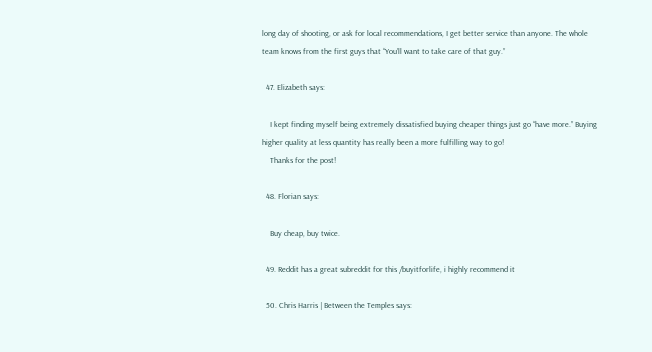long day of shooting, or ask for local recommendations, I get better service than anyone. The whole team knows from the first guys that “You’ll want to take care of that guy.”

  47. Elizabeth says:

    I kept finding myself being extremely dissatisfied buying cheaper things just go “have more.” Buying higher quality at less quantity has really been a more fulfilling way to go!
    Thanks for the post!

  48. Florian says:

    Buy cheap, buy twice.

  49. Reddit has a great subreddit for this /buyitforlife, i highly recommend it

  50. Chris Harris | Between the Temples says: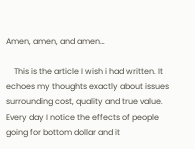Amen, amen, and amen…

    This is the article I wish i had written. It echoes my thoughts exactly about issues surrounding cost, quality and true value. Every day I notice the effects of people going for bottom dollar and it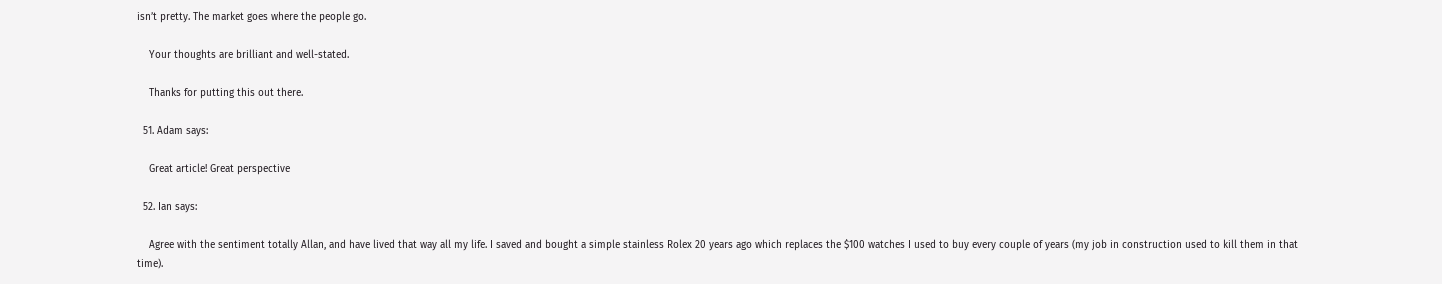isn’t pretty. The market goes where the people go.

    Your thoughts are brilliant and well-stated.

    Thanks for putting this out there.

  51. Adam says:

    Great article! Great perspective

  52. Ian says:

    Agree with the sentiment totally Allan, and have lived that way all my life. I saved and bought a simple stainless Rolex 20 years ago which replaces the $100 watches I used to buy every couple of years (my job in construction used to kill them in that time).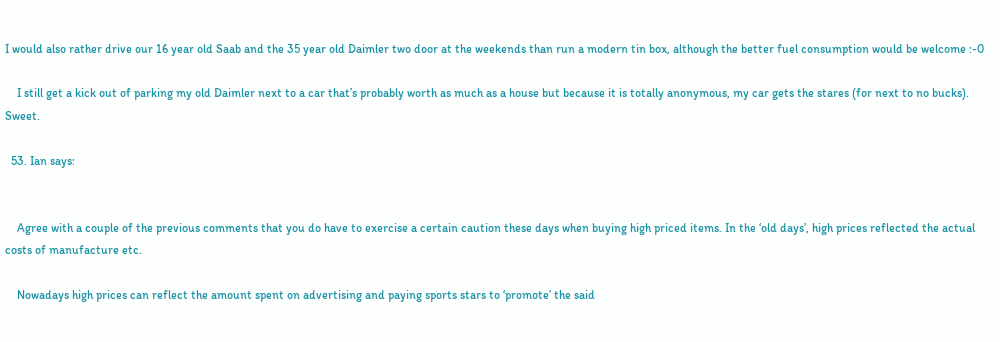I would also rather drive our 16 year old Saab and the 35 year old Daimler two door at the weekends than run a modern tin box, although the better fuel consumption would be welcome :-0

    I still get a kick out of parking my old Daimler next to a car that’s probably worth as much as a house but because it is totally anonymous, my car gets the stares (for next to no bucks). Sweet.

  53. Ian says:


    Agree with a couple of the previous comments that you do have to exercise a certain caution these days when buying high priced items. In the ‘old days’, high prices reflected the actual costs of manufacture etc.

    Nowadays high prices can reflect the amount spent on advertising and paying sports stars to ‘promote’ the said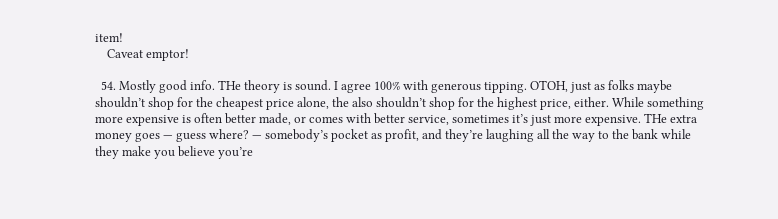item!
    Caveat emptor!

  54. Mostly good info. THe theory is sound. I agree 100% with generous tipping. OTOH, just as folks maybe shouldn’t shop for the cheapest price alone, the also shouldn’t shop for the highest price, either. While something more expensive is often better made, or comes with better service, sometimes it’s just more expensive. THe extra money goes — guess where? — somebody’s pocket as profit, and they’re laughing all the way to the bank while they make you believe you’re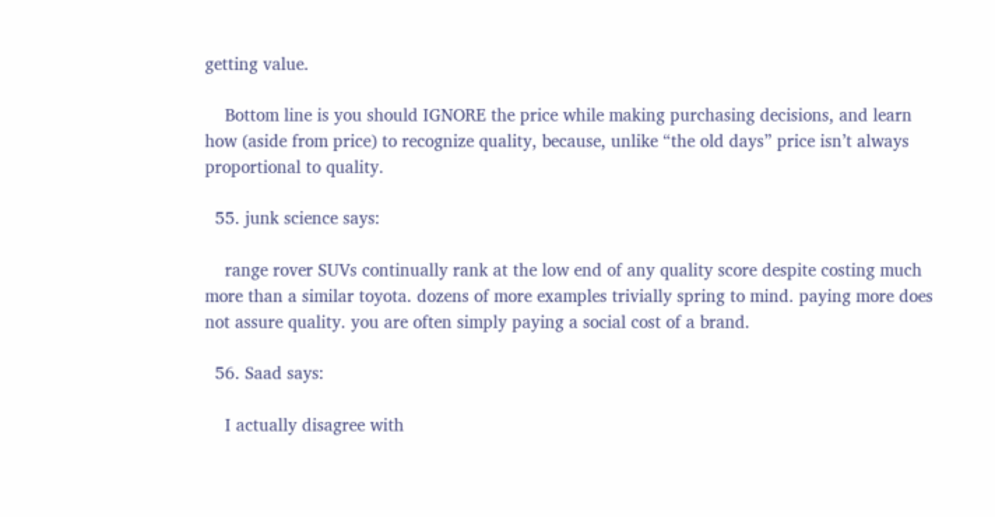getting value.

    Bottom line is you should IGNORE the price while making purchasing decisions, and learn how (aside from price) to recognize quality, because, unlike “the old days” price isn’t always proportional to quality.

  55. junk science says:

    range rover SUVs continually rank at the low end of any quality score despite costing much more than a similar toyota. dozens of more examples trivially spring to mind. paying more does not assure quality. you are often simply paying a social cost of a brand.

  56. Saad says:

    I actually disagree with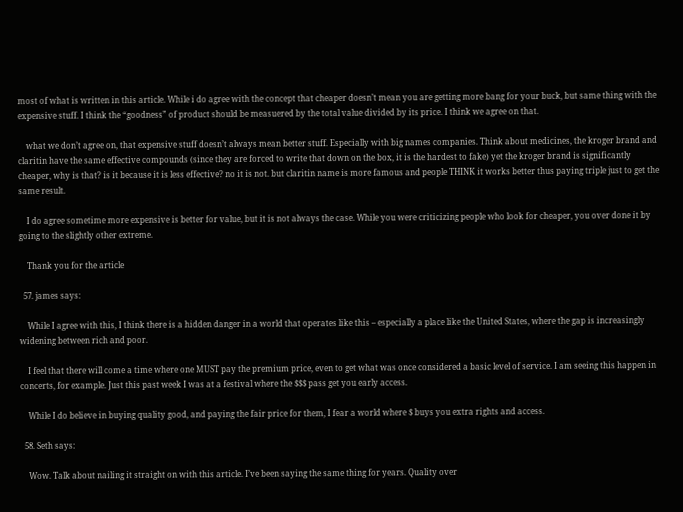most of what is written in this article. While i do agree with the concept that cheaper doesn’t mean you are getting more bang for your buck, but same thing with the expensive stuff. I think the “goodness” of product should be measuered by the total value divided by its price. I think we agree on that.

    what we don’t agree on, that expensive stuff doesn’t always mean better stuff. Especially with big names companies. Think about medicines, the kroger brand and claritin have the same effective compounds (since they are forced to write that down on the box, it is the hardest to fake) yet the kroger brand is significantly cheaper, why is that? is it because it is less effective? no it is not. but claritin name is more famous and people THINK it works better thus paying triple just to get the same result.

    I do agree sometime more expensive is better for value, but it is not always the case. While you were criticizing people who look for cheaper, you over done it by going to the slightly other extreme.

    Thank you for the article

  57. james says:

    While I agree with this, I think there is a hidden danger in a world that operates like this – especially a place like the United States, where the gap is increasingly widening between rich and poor.

    I feel that there will come a time where one MUST pay the premium price, even to get what was once considered a basic level of service. I am seeing this happen in concerts, for example. Just this past week I was at a festival where the $$$ pass get you early access.

    While I do believe in buying quality good, and paying the fair price for them, I fear a world where $ buys you extra rights and access.

  58. Seth says:

    Wow. Talk about nailing it straight on with this article. I’ve been saying the same thing for years. Quality over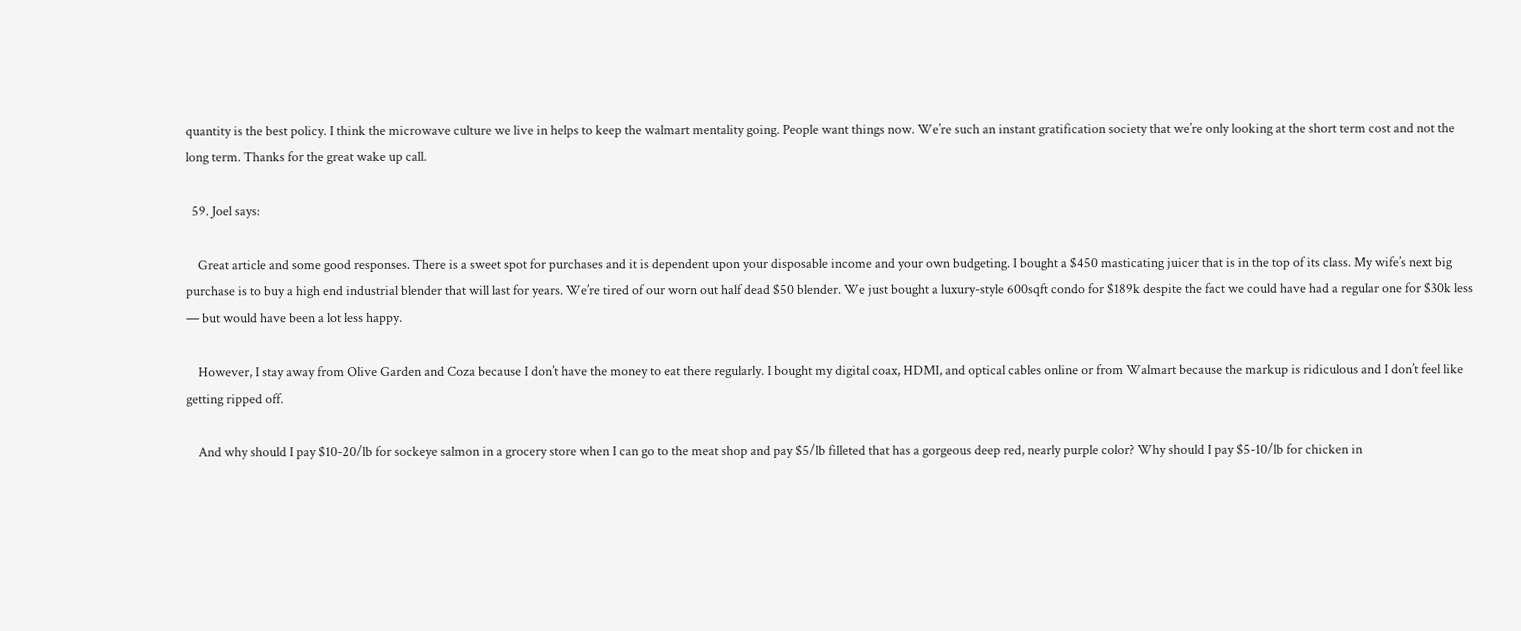quantity is the best policy. I think the microwave culture we live in helps to keep the walmart mentality going. People want things now. We’re such an instant gratification society that we’re only looking at the short term cost and not the long term. Thanks for the great wake up call.

  59. Joel says:

    Great article and some good responses. There is a sweet spot for purchases and it is dependent upon your disposable income and your own budgeting. I bought a $450 masticating juicer that is in the top of its class. My wife’s next big purchase is to buy a high end industrial blender that will last for years. We’re tired of our worn out half dead $50 blender. We just bought a luxury-style 600sqft condo for $189k despite the fact we could have had a regular one for $30k less — but would have been a lot less happy.

    However, I stay away from Olive Garden and Coza because I don’t have the money to eat there regularly. I bought my digital coax, HDMI, and optical cables online or from Walmart because the markup is ridiculous and I don’t feel like getting ripped off.

    And why should I pay $10-20/lb for sockeye salmon in a grocery store when I can go to the meat shop and pay $5/lb filleted that has a gorgeous deep red, nearly purple color? Why should I pay $5-10/lb for chicken in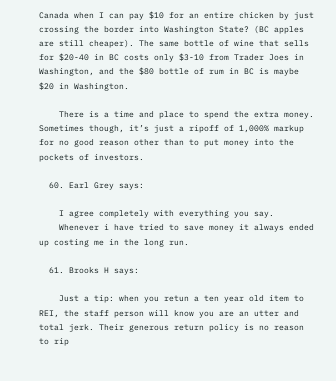Canada when I can pay $10 for an entire chicken by just crossing the border into Washington State? (BC apples are still cheaper). The same bottle of wine that sells for $20-40 in BC costs only $3-10 from Trader Joes in Washington, and the $80 bottle of rum in BC is maybe $20 in Washington.

    There is a time and place to spend the extra money. Sometimes though, it’s just a ripoff of 1,000% markup for no good reason other than to put money into the pockets of investors.

  60. Earl Grey says:

    I agree completely with everything you say.
    Whenever i have tried to save money it always ended up costing me in the long run.

  61. Brooks H says:

    Just a tip: when you retun a ten year old item to REI, the staff person will know you are an utter and total jerk. Their generous return policy is no reason to rip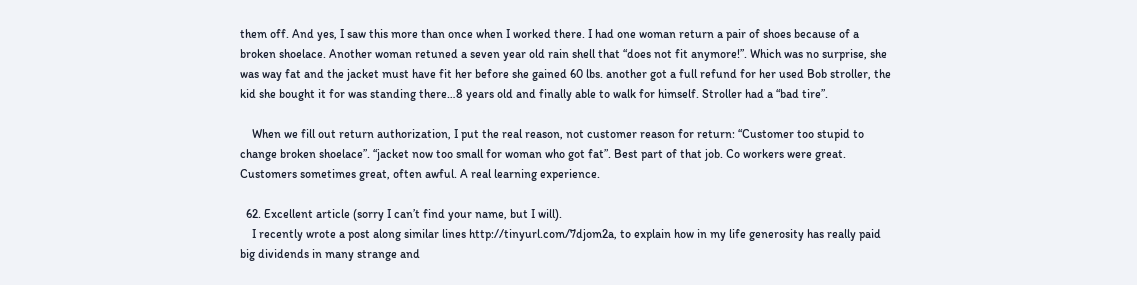them off. And yes, I saw this more than once when I worked there. I had one woman return a pair of shoes because of a broken shoelace. Another woman retuned a seven year old rain shell that “does not fit anymore!”. Which was no surprise, she was way fat and the jacket must have fit her before she gained 60 lbs. another got a full refund for her used Bob stroller, the kid she bought it for was standing there…8 years old and finally able to walk for himself. Stroller had a “bad tire”.

    When we fill out return authorization, I put the real reason, not customer reason for return: “Customer too stupid to change broken shoelace”. “jacket now too small for woman who got fat”. Best part of that job. Co workers were great. Customers sometimes great, often awful. A real learning experience.

  62. Excellent article (sorry I can’t find your name, but I will).
    I recently wrote a post along similar lines http://tinyurl.com/7djom2a, to explain how in my life generosity has really paid big dividends in many strange and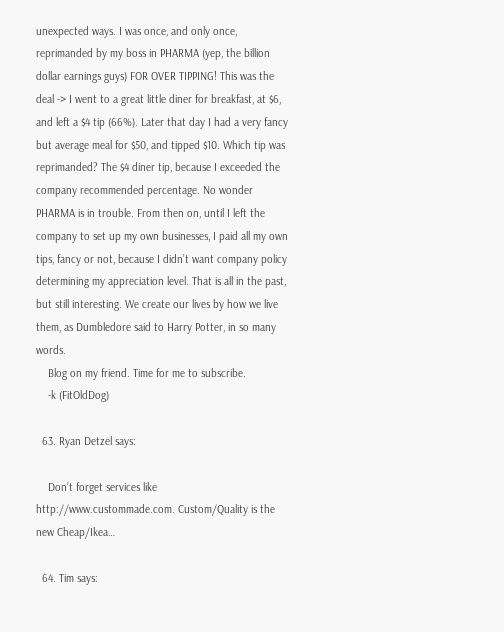unexpected ways. I was once, and only once, reprimanded by my boss in PHARMA (yep, the billion dollar earnings guys) FOR OVER TIPPING! This was the deal -> I went to a great little diner for breakfast, at $6, and left a $4 tip (66%). Later that day I had a very fancy but average meal for $50, and tipped $10. Which tip was reprimanded? The $4 diner tip, because I exceeded the company recommended percentage. No wonder PHARMA is in trouble. From then on, until I left the company to set up my own businesses, I paid all my own tips, fancy or not, because I didn’t want company policy determining my appreciation level. That is all in the past, but still interesting. We create our lives by how we live them, as Dumbledore said to Harry Potter, in so many words.
    Blog on my friend. Time for me to subscribe.
    -k (FitOldDog)

  63. Ryan Detzel says:

    Don’t forget services like http://www.custommade.com. Custom/Quality is the new Cheap/Ikea…

  64. Tim says: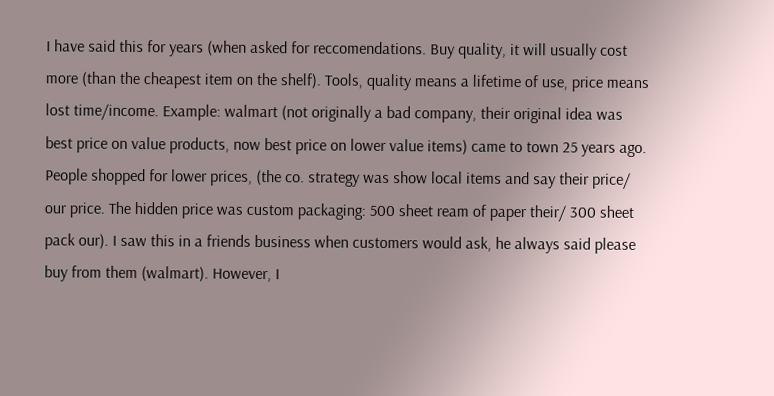I have said this for years (when asked for reccomendations. Buy quality, it will usually cost more (than the cheapest item on the shelf). Tools, quality means a lifetime of use, price means lost time/income. Example: walmart (not originally a bad company, their original idea was best price on value products, now best price on lower value items) came to town 25 years ago. People shopped for lower prices, (the co. strategy was show local items and say their price/ our price. The hidden price was custom packaging: 500 sheet ream of paper their/ 300 sheet pack our). I saw this in a friends business when customers would ask, he always said please buy from them (walmart). However, I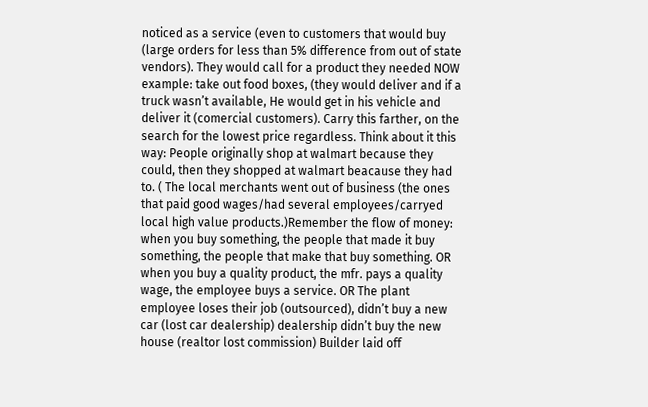noticed as a service (even to customers that would buy (large orders for less than 5% difference from out of state vendors). They would call for a product they needed NOW example: take out food boxes, (they would deliver and if a truck wasn’t available, He would get in his vehicle and deliver it (comercial customers). Carry this farther, on the search for the lowest price regardless. Think about it this way: People originally shop at walmart because they could, then they shopped at walmart beacause they had to. ( The local merchants went out of business (the ones that paid good wages/had several employees/carryed local high value products.)Remember the flow of money: when you buy something, the people that made it buy something, the people that make that buy something. OR when you buy a quality product, the mfr. pays a quality wage, the employee buys a service. OR The plant employee loses their job (outsourced), didn’t buy a new car (lost car dealership) dealership didn’t buy the new house (realtor lost commission) Builder laid off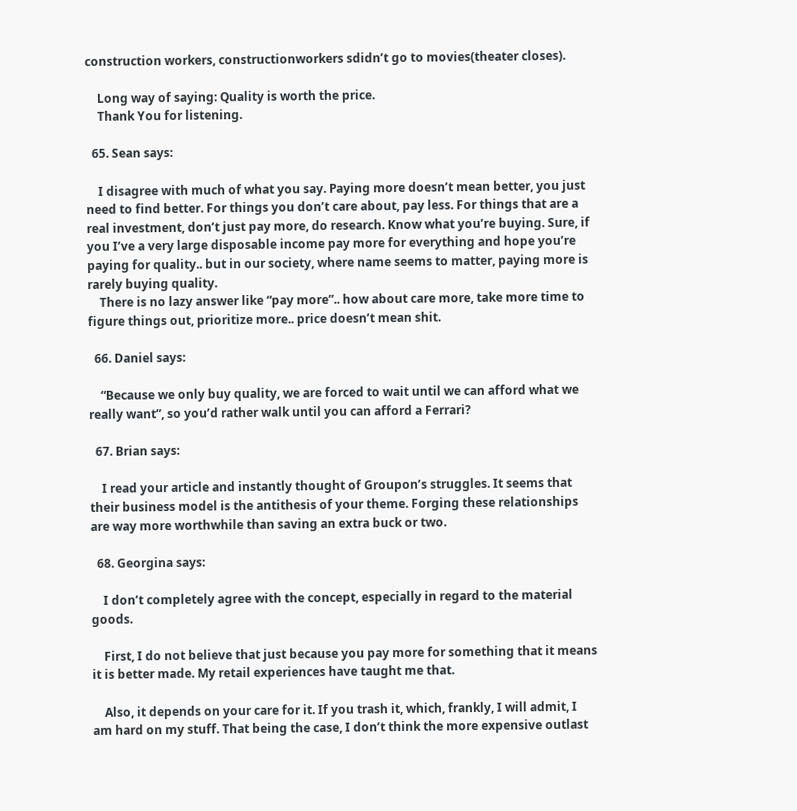construction workers, constructionworkers sdidn’t go to movies(theater closes).

    Long way of saying: Quality is worth the price.
    Thank You for listening.

  65. Sean says:

    I disagree with much of what you say. Paying more doesn’t mean better, you just need to find better. For things you don’t care about, pay less. For things that are a real investment, don’t just pay more, do research. Know what you’re buying. Sure, if you I’ve a very large disposable income pay more for everything and hope you’re paying for quality.. but in our society, where name seems to matter, paying more is rarely buying quality.
    There is no lazy answer like “pay more”.. how about care more, take more time to figure things out, prioritize more.. price doesn’t mean shit.

  66. Daniel says:

    “Because we only buy quality, we are forced to wait until we can afford what we really want”, so you’d rather walk until you can afford a Ferrari?

  67. Brian says:

    I read your article and instantly thought of Groupon’s struggles. It seems that their business model is the antithesis of your theme. Forging these relationships are way more worthwhile than saving an extra buck or two.

  68. Georgina says:

    I don’t completely agree with the concept, especially in regard to the material goods.

    First, I do not believe that just because you pay more for something that it means it is better made. My retail experiences have taught me that.

    Also, it depends on your care for it. If you trash it, which, frankly, I will admit, I am hard on my stuff. That being the case, I don’t think the more expensive outlast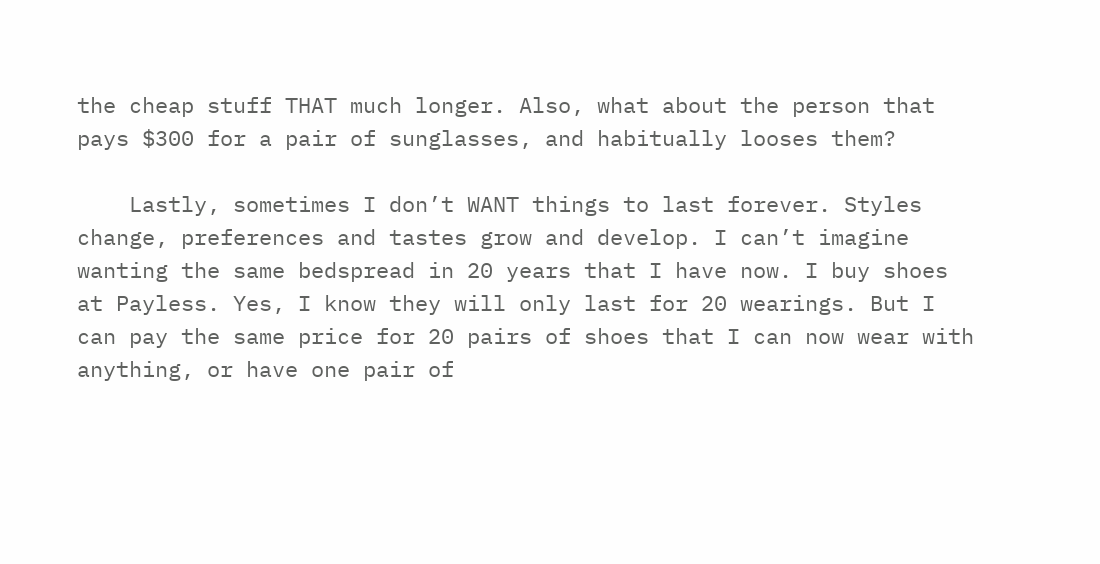the cheap stuff THAT much longer. Also, what about the person that pays $300 for a pair of sunglasses, and habitually looses them?

    Lastly, sometimes I don’t WANT things to last forever. Styles change, preferences and tastes grow and develop. I can’t imagine wanting the same bedspread in 20 years that I have now. I buy shoes at Payless. Yes, I know they will only last for 20 wearings. But I can pay the same price for 20 pairs of shoes that I can now wear with anything, or have one pair of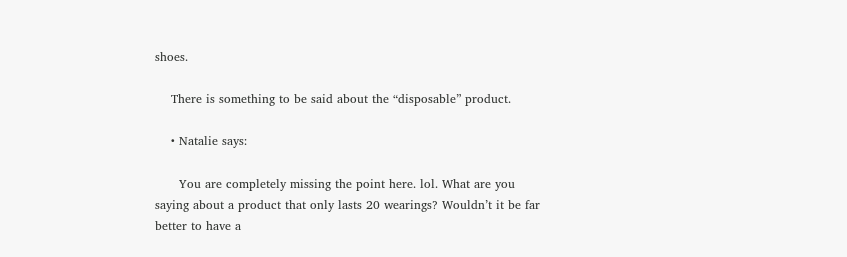shoes.

    There is something to be said about the “disposable” product.

    • Natalie says:

      You are completely missing the point here. lol. What are you saying about a product that only lasts 20 wearings? Wouldn’t it be far better to have a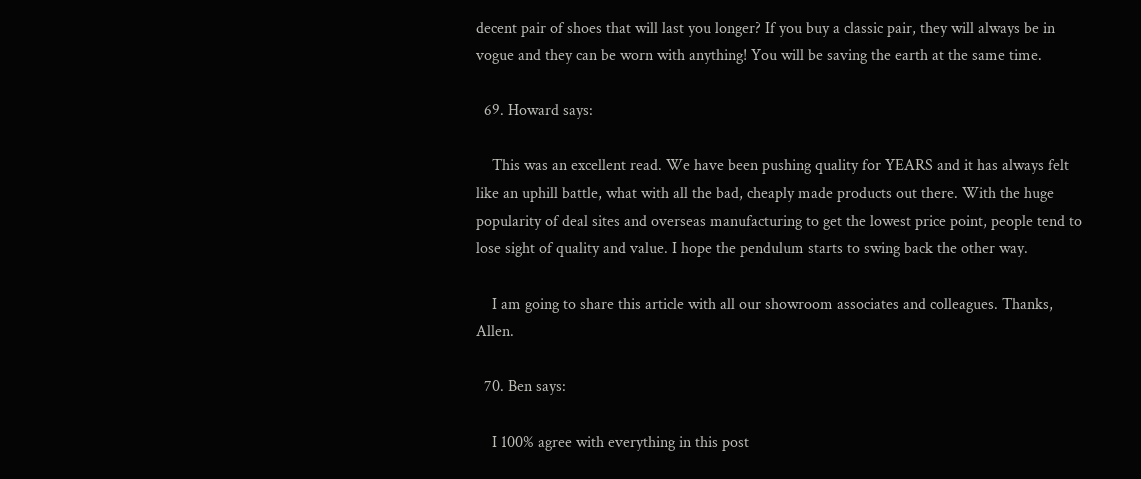decent pair of shoes that will last you longer? If you buy a classic pair, they will always be in vogue and they can be worn with anything! You will be saving the earth at the same time.

  69. Howard says:

    This was an excellent read. We have been pushing quality for YEARS and it has always felt like an uphill battle, what with all the bad, cheaply made products out there. With the huge popularity of deal sites and overseas manufacturing to get the lowest price point, people tend to lose sight of quality and value. I hope the pendulum starts to swing back the other way.

    I am going to share this article with all our showroom associates and colleagues. Thanks, Allen.

  70. Ben says:

    I 100% agree with everything in this post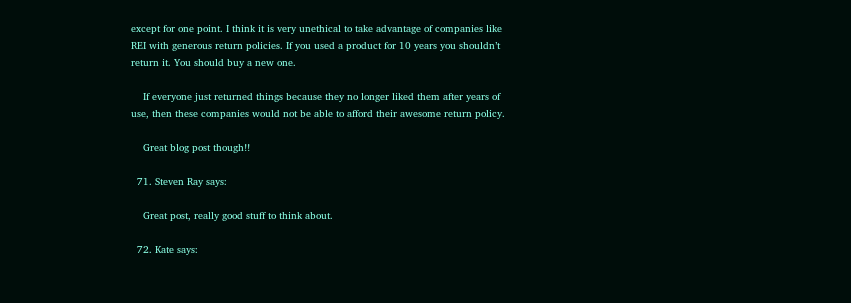except for one point. I think it is very unethical to take advantage of companies like REI with generous return policies. If you used a product for 10 years you shouldn’t return it. You should buy a new one.

    If everyone just returned things because they no longer liked them after years of use, then these companies would not be able to afford their awesome return policy.

    Great blog post though!!

  71. Steven Ray says:

    Great post, really good stuff to think about.

  72. Kate says: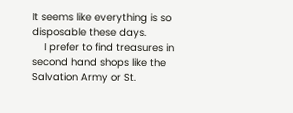It seems like everything is so disposable these days.
    I prefer to find treasures in second hand shops like the Salvation Army or St.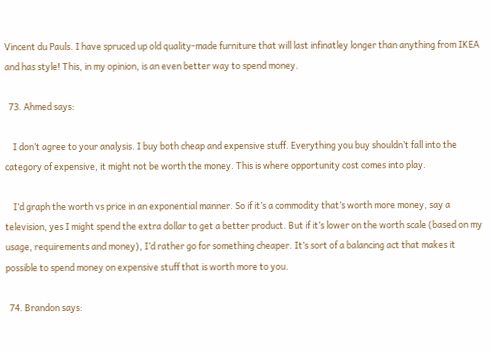Vincent du Pauls. I have spruced up old quality-made furniture that will last infinatley longer than anything from IKEA and has style! This, in my opinion, is an even better way to spend money.

  73. Ahmed says:

    I don’t agree to your analysis. I buy both cheap and expensive stuff. Everything you buy shouldn’t fall into the category of expensive, it might not be worth the money. This is where opportunity cost comes into play.

    I’d graph the worth vs price in an exponential manner. So if it’s a commodity that’s worth more money, say a television, yes I might spend the extra dollar to get a better product. But if it’s lower on the worth scale (based on my usage, requirements and money), I’d rather go for something cheaper. It’s sort of a balancing act that makes it possible to spend money on expensive stuff that is worth more to you.

  74. Brandon says: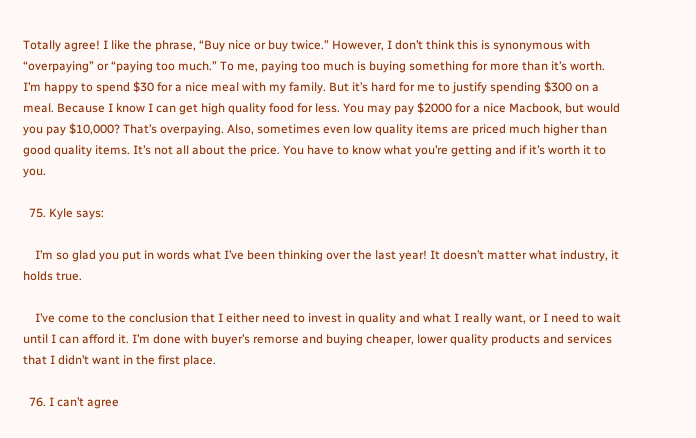Totally agree! I like the phrase, “Buy nice or buy twice.” However, I don’t think this is synonymous with “overpaying” or “paying too much.” To me, paying too much is buying something for more than it’s worth. I’m happy to spend $30 for a nice meal with my family. But it’s hard for me to justify spending $300 on a meal. Because I know I can get high quality food for less. You may pay $2000 for a nice Macbook, but would you pay $10,000? That’s overpaying. Also, sometimes even low quality items are priced much higher than good quality items. It’s not all about the price. You have to know what you’re getting and if it’s worth it to you.

  75. Kyle says:

    I’m so glad you put in words what I’ve been thinking over the last year! It doesn’t matter what industry, it holds true.

    I’ve come to the conclusion that I either need to invest in quality and what I really want, or I need to wait until I can afford it. I’m done with buyer’s remorse and buying cheaper, lower quality products and services that I didn’t want in the first place.

  76. I can’t agree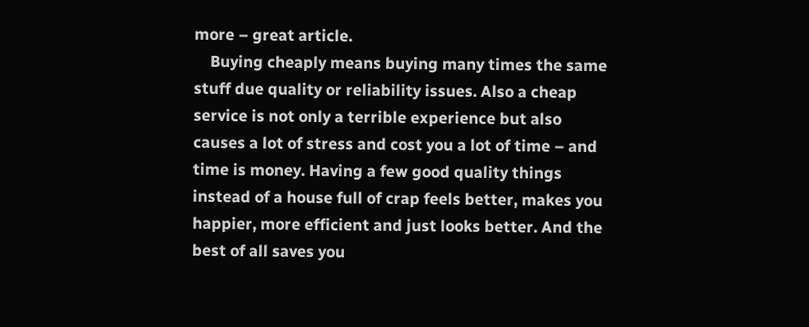more – great article.
    Buying cheaply means buying many times the same stuff due quality or reliability issues. Also a cheap service is not only a terrible experience but also causes a lot of stress and cost you a lot of time – and time is money. Having a few good quality things instead of a house full of crap feels better, makes you happier, more efficient and just looks better. And the best of all saves you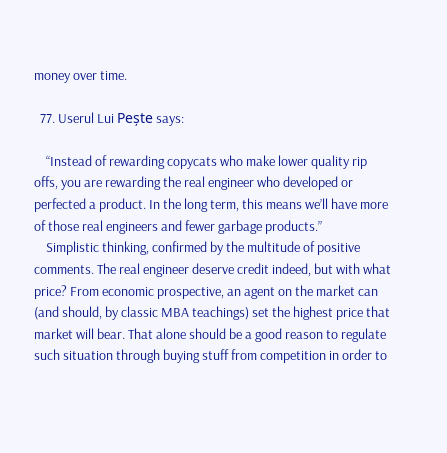money over time.

  77. Userul Lui Pește says:

    “Instead of rewarding copycats who make lower quality rip offs, you are rewarding the real engineer who developed or perfected a product. In the long term, this means we’ll have more of those real engineers and fewer garbage products.”
    Simplistic thinking, confirmed by the multitude of positive comments. The real engineer deserve credit indeed, but with what price? From economic prospective, an agent on the market can (and should, by classic MBA teachings) set the highest price that market will bear. That alone should be a good reason to regulate such situation through buying stuff from competition in order to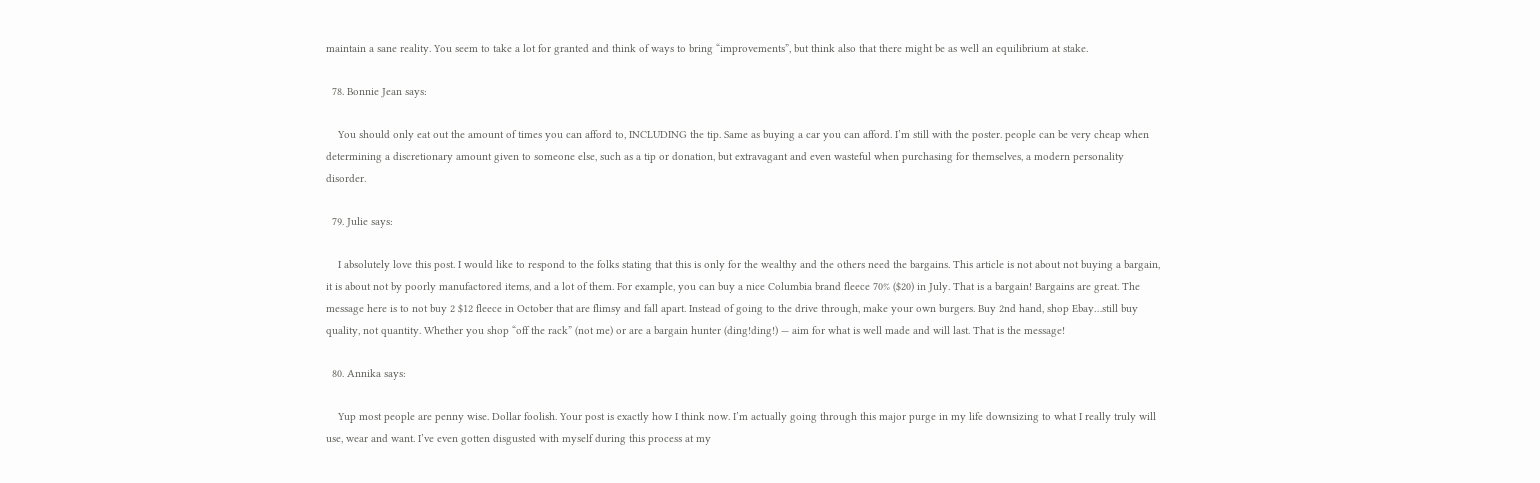maintain a sane reality. You seem to take a lot for granted and think of ways to bring “improvements”, but think also that there might be as well an equilibrium at stake.

  78. Bonnie Jean says:

    You should only eat out the amount of times you can afford to, INCLUDING the tip. Same as buying a car you can afford. I’m still with the poster. people can be very cheap when determining a discretionary amount given to someone else, such as a tip or donation, but extravagant and even wasteful when purchasing for themselves, a modern personality disorder.

  79. Julie says:

    I absolutely love this post. I would like to respond to the folks stating that this is only for the wealthy and the others need the bargains. This article is not about not buying a bargain, it is about not by poorly manufactored items, and a lot of them. For example, you can buy a nice Columbia brand fleece 70% ($20) in July. That is a bargain! Bargains are great. The message here is to not buy 2 $12 fleece in October that are flimsy and fall apart. Instead of going to the drive through, make your own burgers. Buy 2nd hand, shop Ebay…still buy quality, not quantity. Whether you shop “off the rack” (not me) or are a bargain hunter (ding!ding!) — aim for what is well made and will last. That is the message!

  80. Annika says:

    Yup most people are penny wise. Dollar foolish. Your post is exactly how I think now. I’m actually going through this major purge in my life downsizing to what I really truly will use, wear and want. I’ve even gotten disgusted with myself during this process at my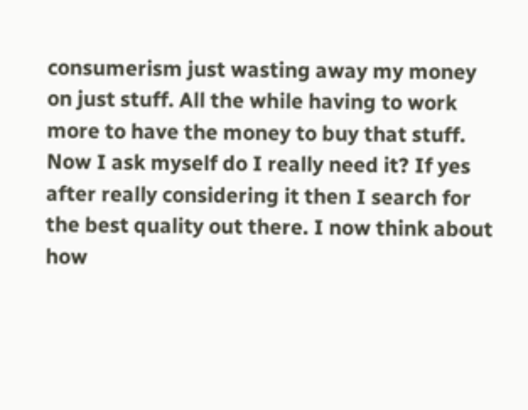consumerism just wasting away my money on just stuff. All the while having to work more to have the money to buy that stuff. Now I ask myself do I really need it? If yes after really considering it then I search for the best quality out there. I now think about how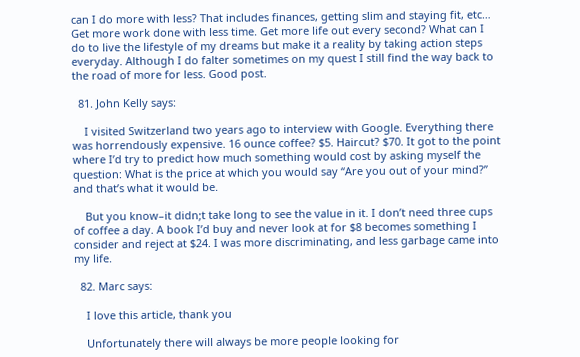can I do more with less? That includes finances, getting slim and staying fit, etc… Get more work done with less time. Get more life out every second? What can I do to live the lifestyle of my dreams but make it a reality by taking action steps everyday. Although I do falter sometimes on my quest I still find the way back to the road of more for less. Good post.

  81. John Kelly says:

    I visited Switzerland two years ago to interview with Google. Everything there was horrendously expensive. 16 ounce coffee? $5. Haircut? $70. It got to the point where I’d try to predict how much something would cost by asking myself the question: What is the price at which you would say “Are you out of your mind?” and that’s what it would be.

    But you know–it didn;t take long to see the value in it. I don’t need three cups of coffee a day. A book I’d buy and never look at for $8 becomes something I consider and reject at $24. I was more discriminating, and less garbage came into my life.

  82. Marc says:

    I love this article, thank you

    Unfortunately there will always be more people looking for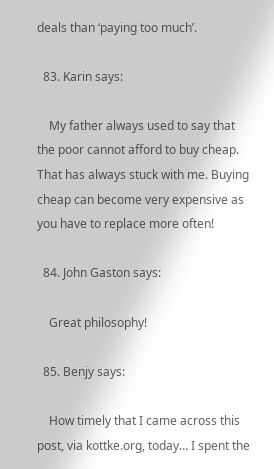deals than ‘paying too much’.

  83. Karin says:

    My father always used to say that the poor cannot afford to buy cheap. That has always stuck with me. Buying cheap can become very expensive as you have to replace more often!

  84. John Gaston says:

    Great philosophy!

  85. Benjy says:

    How timely that I came across this post, via kottke.org, today… I spent the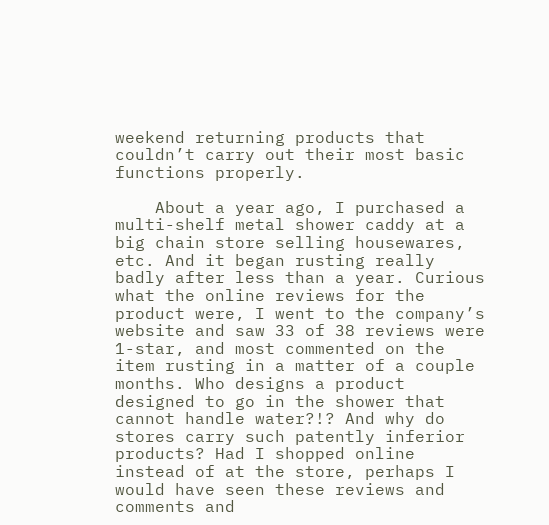weekend returning products that couldn’t carry out their most basic functions properly.

    About a year ago, I purchased a multi-shelf metal shower caddy at a big chain store selling housewares, etc. And it began rusting really badly after less than a year. Curious what the online reviews for the product were, I went to the company’s website and saw 33 of 38 reviews were 1-star, and most commented on the item rusting in a matter of a couple months. Who designs a product designed to go in the shower that cannot handle water?!? And why do stores carry such patently inferior products? Had I shopped online instead of at the store, perhaps I would have seen these reviews and comments and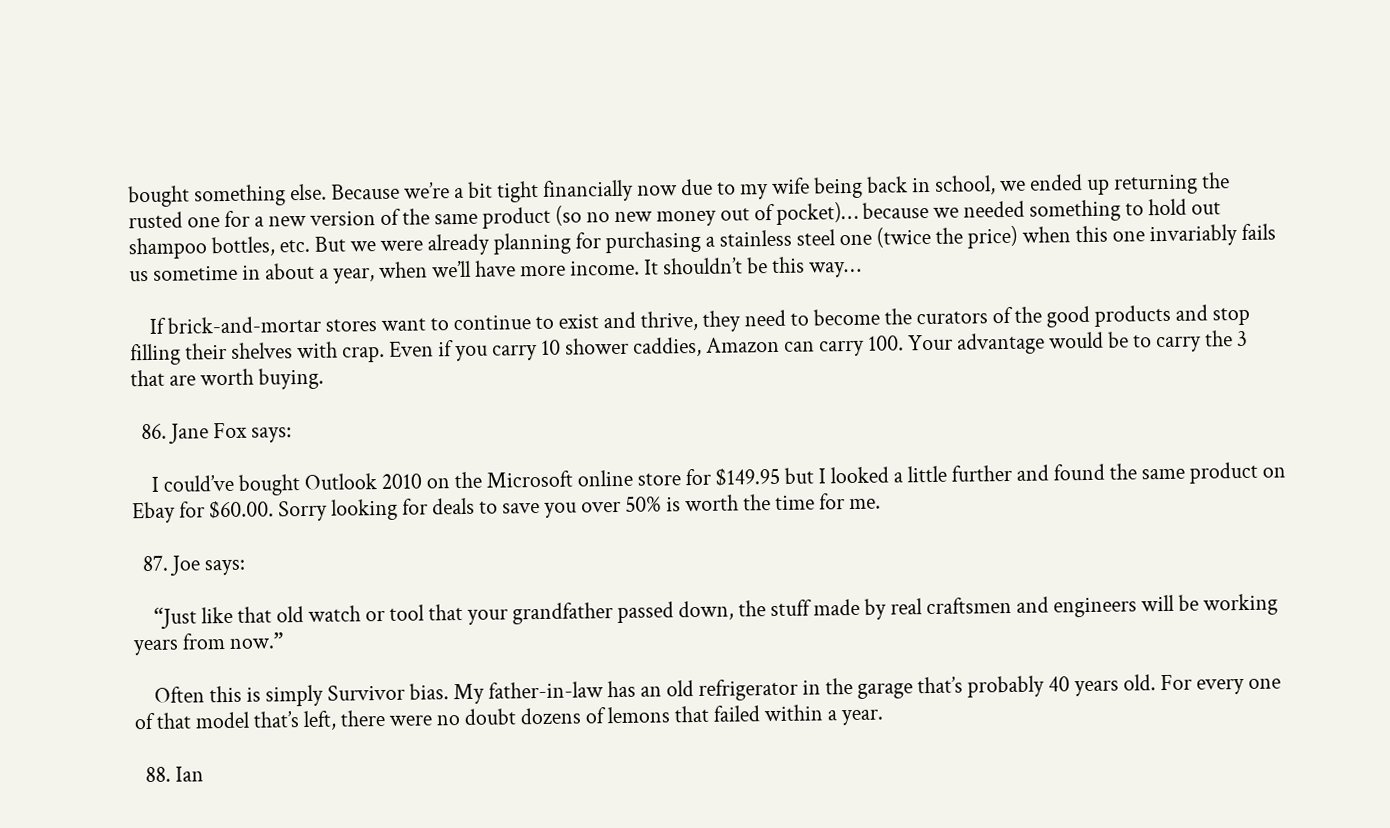bought something else. Because we’re a bit tight financially now due to my wife being back in school, we ended up returning the rusted one for a new version of the same product (so no new money out of pocket)… because we needed something to hold out shampoo bottles, etc. But we were already planning for purchasing a stainless steel one (twice the price) when this one invariably fails us sometime in about a year, when we’ll have more income. It shouldn’t be this way…

    If brick-and-mortar stores want to continue to exist and thrive, they need to become the curators of the good products and stop filling their shelves with crap. Even if you carry 10 shower caddies, Amazon can carry 100. Your advantage would be to carry the 3 that are worth buying.

  86. Jane Fox says:

    I could’ve bought Outlook 2010 on the Microsoft online store for $149.95 but I looked a little further and found the same product on Ebay for $60.00. Sorry looking for deals to save you over 50% is worth the time for me.

  87. Joe says:

    “Just like that old watch or tool that your grandfather passed down, the stuff made by real craftsmen and engineers will be working years from now.”

    Often this is simply Survivor bias. My father-in-law has an old refrigerator in the garage that’s probably 40 years old. For every one of that model that’s left, there were no doubt dozens of lemons that failed within a year.

  88. Ian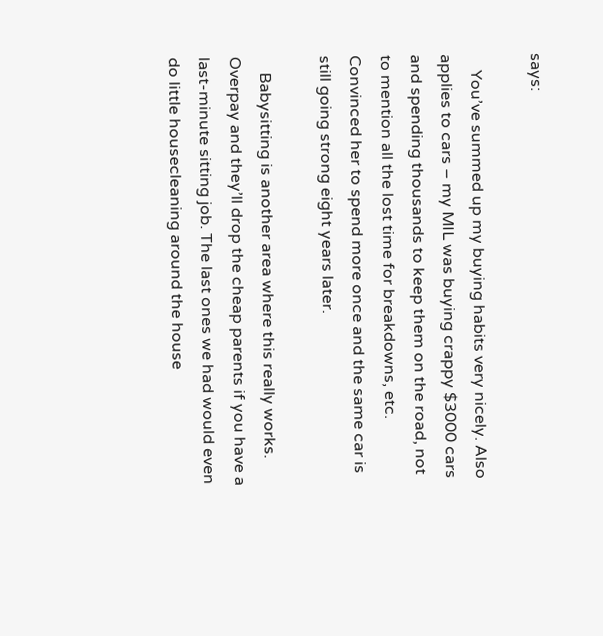says:

    You’ve summed up my buying habits very nicely. Also applies to cars – my MIL was buying crappy $3000 cars and spending thousands to keep them on the road, not to mention all the lost time for breakdowns, etc. Convinced her to spend more once and the same car is still going strong eight years later.

    Babysitting is another area where this really works. Overpay and they’ll drop the cheap parents if you have a last-minute sitting job. The last ones we had would even do little housecleaning around the house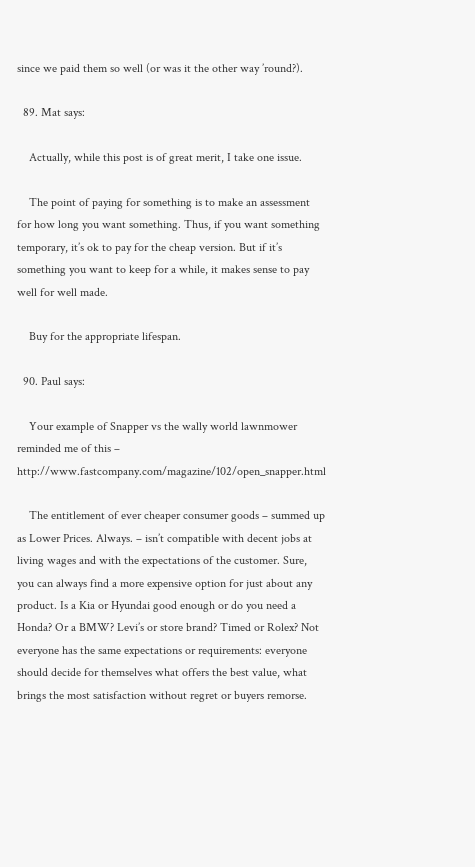since we paid them so well (or was it the other way ’round?).

  89. Mat says:

    Actually, while this post is of great merit, I take one issue.

    The point of paying for something is to make an assessment for how long you want something. Thus, if you want something temporary, it’s ok to pay for the cheap version. But if it’s something you want to keep for a while, it makes sense to pay well for well made.

    Buy for the appropriate lifespan.

  90. Paul says:

    Your example of Snapper vs the wally world lawnmower reminded me of this – http://www.fastcompany.com/magazine/102/open_snapper.html

    The entitlement of ever cheaper consumer goods – summed up as Lower Prices. Always. – isn’t compatible with decent jobs at living wages and with the expectations of the customer. Sure, you can always find a more expensive option for just about any product. Is a Kia or Hyundai good enough or do you need a Honda? Or a BMW? Levi’s or store brand? Timed or Rolex? Not everyone has the same expectations or requirements: everyone should decide for themselves what offers the best value, what brings the most satisfaction without regret or buyers remorse.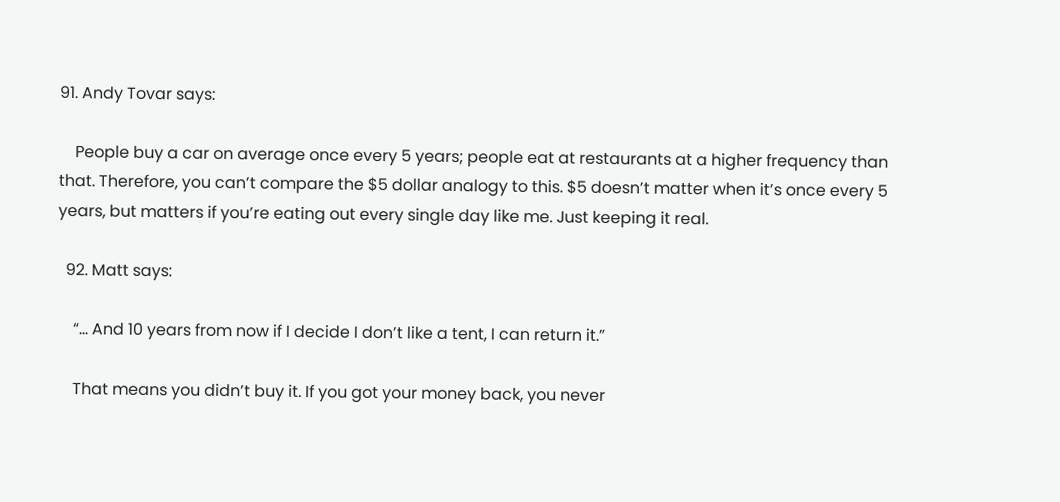91. Andy Tovar says:

    People buy a car on average once every 5 years; people eat at restaurants at a higher frequency than that. Therefore, you can’t compare the $5 dollar analogy to this. $5 doesn’t matter when it’s once every 5 years, but matters if you’re eating out every single day like me. Just keeping it real.

  92. Matt says:

    “… And 10 years from now if I decide I don’t like a tent, I can return it.”

    That means you didn’t buy it. If you got your money back, you never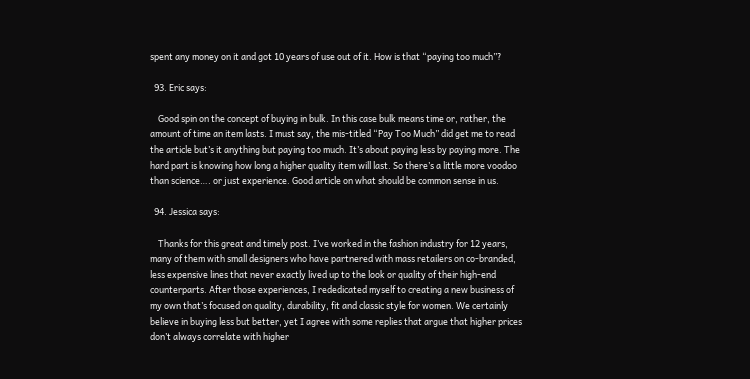spent any money on it and got 10 years of use out of it. How is that “paying too much”?

  93. Eric says:

    Good spin on the concept of buying in bulk. In this case bulk means time or, rather, the amount of time an item lasts. I must say, the mis-titled “Pay Too Much” did get me to read the article but’s it anything but paying too much. It’s about paying less by paying more. The hard part is knowing how long a higher quality item will last. So there’s a little more voodoo than science…. or just experience. Good article on what should be common sense in us.

  94. Jessica says:

    Thanks for this great and timely post. I’ve worked in the fashion industry for 12 years, many of them with small designers who have partnered with mass retailers on co-branded, less expensive lines that never exactly lived up to the look or quality of their high-end counterparts. After those experiences, I rededicated myself to creating a new business of my own that’s focused on quality, durability, fit and classic style for women. We certainly believe in buying less but better, yet I agree with some replies that argue that higher prices don’t always correlate with higher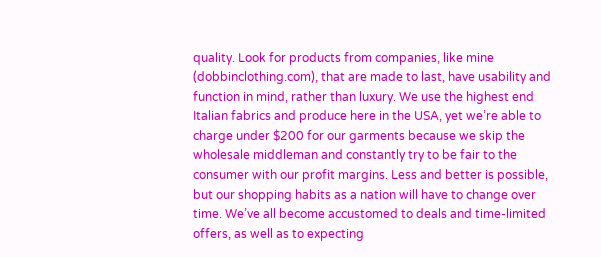quality. Look for products from companies, like mine (dobbinclothing.com), that are made to last, have usability and function in mind, rather than luxury. We use the highest end Italian fabrics and produce here in the USA, yet we’re able to charge under $200 for our garments because we skip the wholesale middleman and constantly try to be fair to the consumer with our profit margins. Less and better is possible, but our shopping habits as a nation will have to change over time. We’ve all become accustomed to deals and time-limited offers, as well as to expecting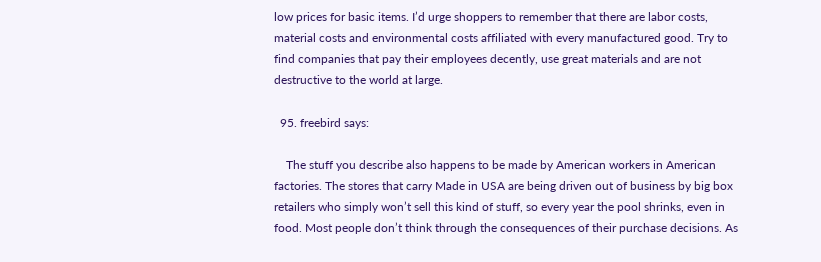low prices for basic items. I’d urge shoppers to remember that there are labor costs, material costs and environmental costs affiliated with every manufactured good. Try to find companies that pay their employees decently, use great materials and are not destructive to the world at large.

  95. freebird says:

    The stuff you describe also happens to be made by American workers in American factories. The stores that carry Made in USA are being driven out of business by big box retailers who simply won’t sell this kind of stuff, so every year the pool shrinks, even in food. Most people don’t think through the consequences of their purchase decisions. As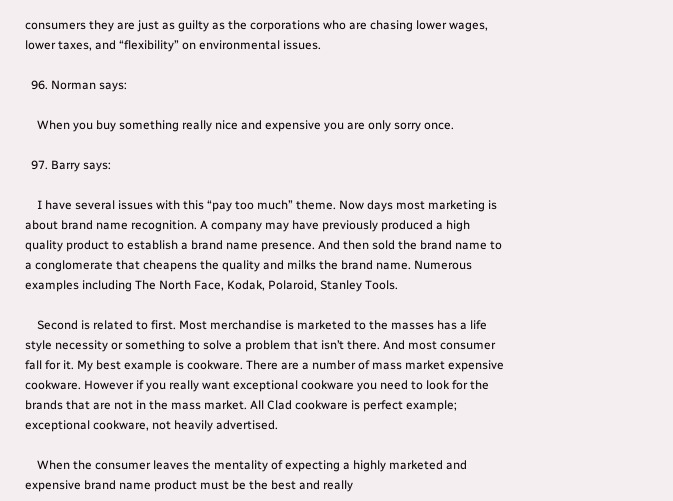consumers they are just as guilty as the corporations who are chasing lower wages, lower taxes, and “flexibility” on environmental issues.

  96. Norman says:

    When you buy something really nice and expensive you are only sorry once.

  97. Barry says:

    I have several issues with this “pay too much” theme. Now days most marketing is about brand name recognition. A company may have previously produced a high quality product to establish a brand name presence. And then sold the brand name to a conglomerate that cheapens the quality and milks the brand name. Numerous examples including The North Face, Kodak, Polaroid, Stanley Tools.

    Second is related to first. Most merchandise is marketed to the masses has a life style necessity or something to solve a problem that isn’t there. And most consumer fall for it. My best example is cookware. There are a number of mass market expensive cookware. However if you really want exceptional cookware you need to look for the brands that are not in the mass market. All Clad cookware is perfect example; exceptional cookware, not heavily advertised.

    When the consumer leaves the mentality of expecting a highly marketed and expensive brand name product must be the best and really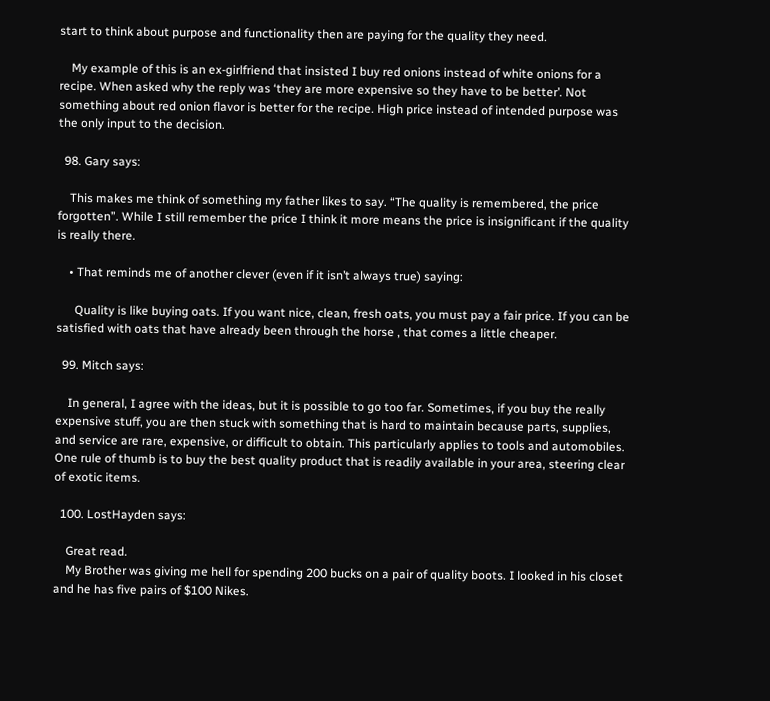start to think about purpose and functionality then are paying for the quality they need.

    My example of this is an ex-girlfriend that insisted I buy red onions instead of white onions for a recipe. When asked why the reply was ‘they are more expensive so they have to be better’. Not something about red onion flavor is better for the recipe. High price instead of intended purpose was the only input to the decision.

  98. Gary says:

    This makes me think of something my father likes to say. “The quality is remembered, the price forgotten”. While I still remember the price I think it more means the price is insignificant if the quality is really there.

    • That reminds me of another clever (even if it isn’t always true) saying:

      Quality is like buying oats. If you want nice, clean, fresh oats, you must pay a fair price. If you can be satisfied with oats that have already been through the horse , that comes a little cheaper.

  99. Mitch says:

    In general, I agree with the ideas, but it is possible to go too far. Sometimes, if you buy the really expensive stuff, you are then stuck with something that is hard to maintain because parts, supplies, and service are rare, expensive, or difficult to obtain. This particularly applies to tools and automobiles. One rule of thumb is to buy the best quality product that is readily available in your area, steering clear of exotic items.

  100. LostHayden says:

    Great read.
    My Brother was giving me hell for spending 200 bucks on a pair of quality boots. I looked in his closet and he has five pairs of $100 Nikes.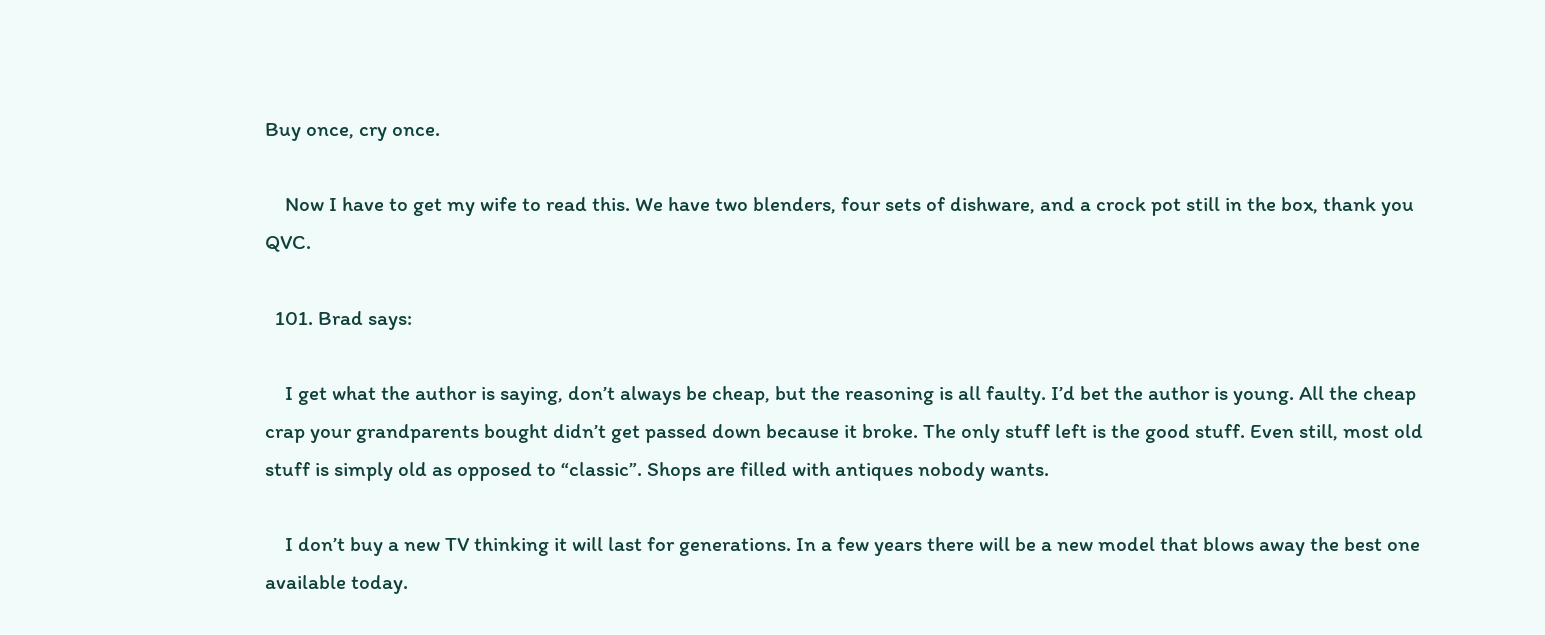Buy once, cry once.

    Now I have to get my wife to read this. We have two blenders, four sets of dishware, and a crock pot still in the box, thank you QVC.

  101. Brad says:

    I get what the author is saying, don’t always be cheap, but the reasoning is all faulty. I’d bet the author is young. All the cheap crap your grandparents bought didn’t get passed down because it broke. The only stuff left is the good stuff. Even still, most old stuff is simply old as opposed to “classic”. Shops are filled with antiques nobody wants.

    I don’t buy a new TV thinking it will last for generations. In a few years there will be a new model that blows away the best one available today.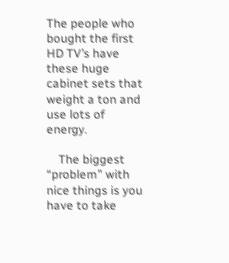The people who bought the first HD TV’s have these huge cabinet sets that weight a ton and use lots of energy.

    The biggest “problem” with nice things is you have to take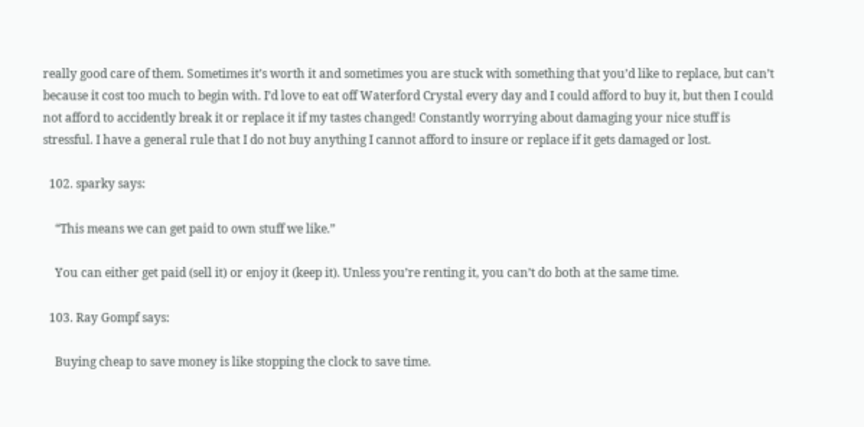really good care of them. Sometimes it’s worth it and sometimes you are stuck with something that you’d like to replace, but can’t because it cost too much to begin with. I’d love to eat off Waterford Crystal every day and I could afford to buy it, but then I could not afford to accidently break it or replace it if my tastes changed! Constantly worrying about damaging your nice stuff is stressful. I have a general rule that I do not buy anything I cannot afford to insure or replace if it gets damaged or lost.

  102. sparky says:

    “This means we can get paid to own stuff we like.”

    You can either get paid (sell it) or enjoy it (keep it). Unless you’re renting it, you can’t do both at the same time.

  103. Ray Gompf says:

    Buying cheap to save money is like stopping the clock to save time.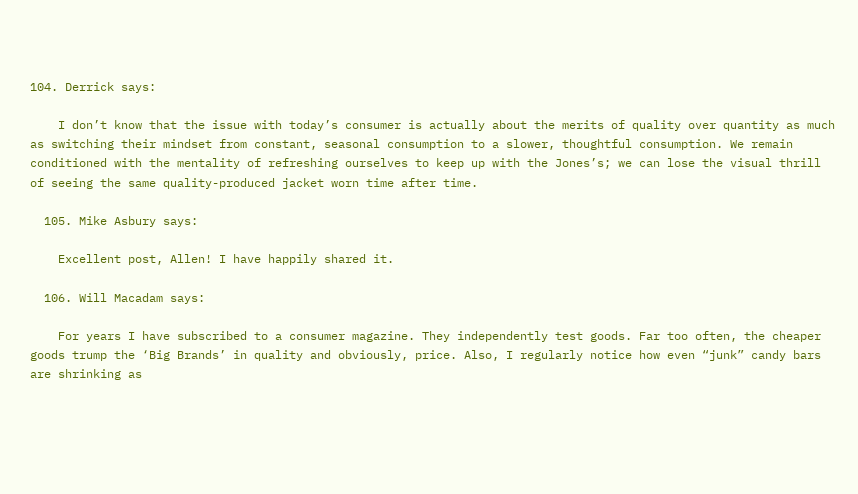104. Derrick says:

    I don’t know that the issue with today’s consumer is actually about the merits of quality over quantity as much as switching their mindset from constant, seasonal consumption to a slower, thoughtful consumption. We remain conditioned with the mentality of refreshing ourselves to keep up with the Jones’s; we can lose the visual thrill of seeing the same quality-produced jacket worn time after time.

  105. Mike Asbury says:

    Excellent post, Allen! I have happily shared it.

  106. Will Macadam says:

    For years I have subscribed to a consumer magazine. They independently test goods. Far too often, the cheaper goods trump the ‘Big Brands’ in quality and obviously, price. Also, I regularly notice how even “junk” candy bars are shrinking as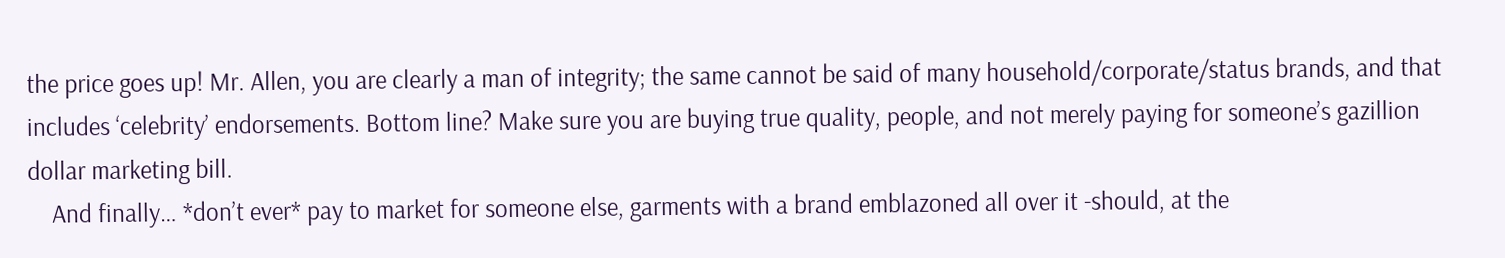the price goes up! Mr. Allen, you are clearly a man of integrity; the same cannot be said of many household/corporate/status brands, and that includes ‘celebrity’ endorsements. Bottom line? Make sure you are buying true quality, people, and not merely paying for someone’s gazillion dollar marketing bill.
    And finally… *don’t ever* pay to market for someone else, garments with a brand emblazoned all over it -should, at the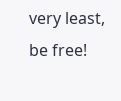very least, be free!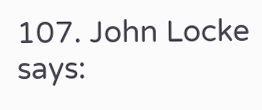107. John Locke says: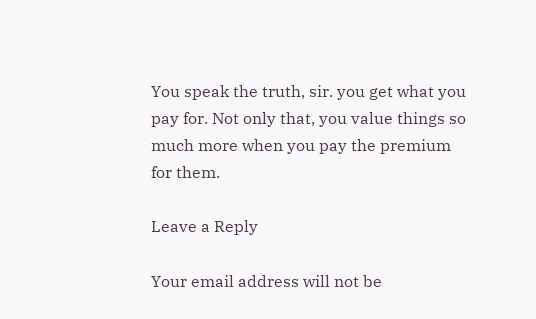You speak the truth, sir. you get what you pay for. Not only that, you value things so much more when you pay the premium for them.

Leave a Reply

Your email address will not be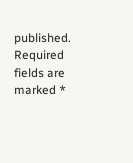published. Required fields are marked *